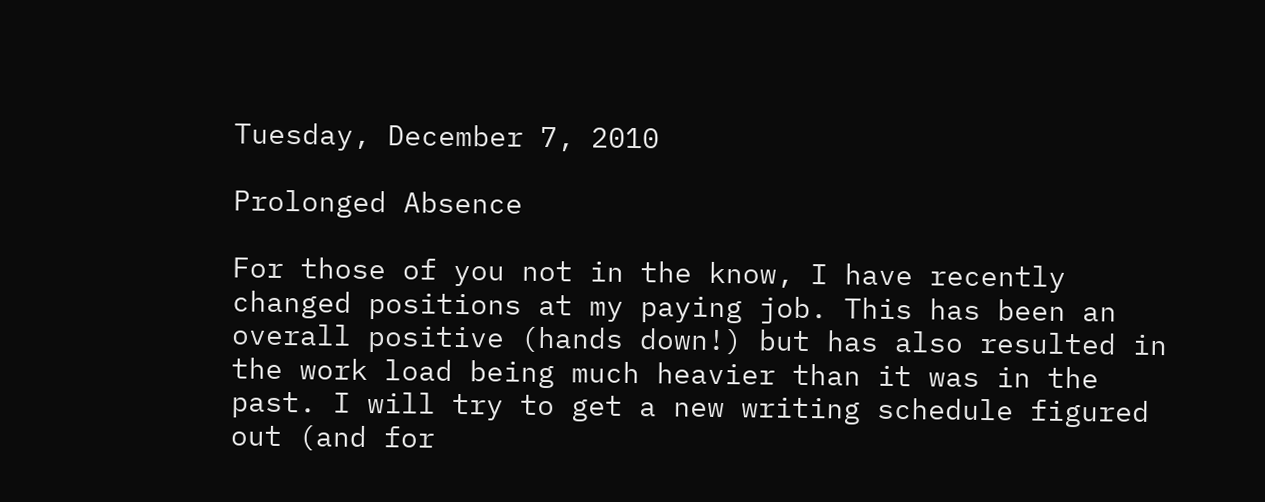Tuesday, December 7, 2010

Prolonged Absence

For those of you not in the know, I have recently changed positions at my paying job. This has been an overall positive (hands down!) but has also resulted in the work load being much heavier than it was in the past. I will try to get a new writing schedule figured out (and for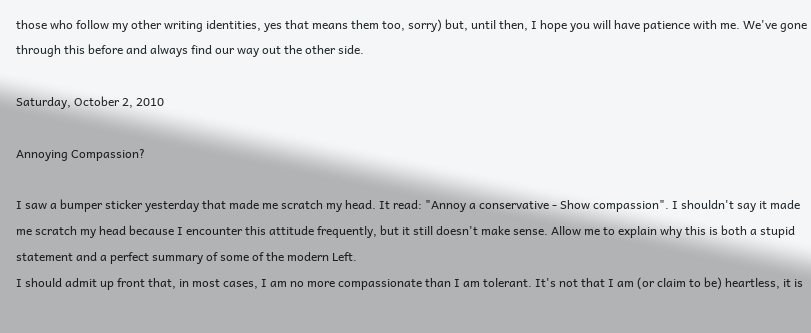those who follow my other writing identities, yes that means them too, sorry) but, until then, I hope you will have patience with me. We've gone through this before and always find our way out the other side.

Saturday, October 2, 2010

Annoying Compassion?

I saw a bumper sticker yesterday that made me scratch my head. It read: "Annoy a conservative - Show compassion". I shouldn't say it made me scratch my head because I encounter this attitude frequently, but it still doesn't make sense. Allow me to explain why this is both a stupid statement and a perfect summary of some of the modern Left.
I should admit up front that, in most cases, I am no more compassionate than I am tolerant. It's not that I am (or claim to be) heartless, it is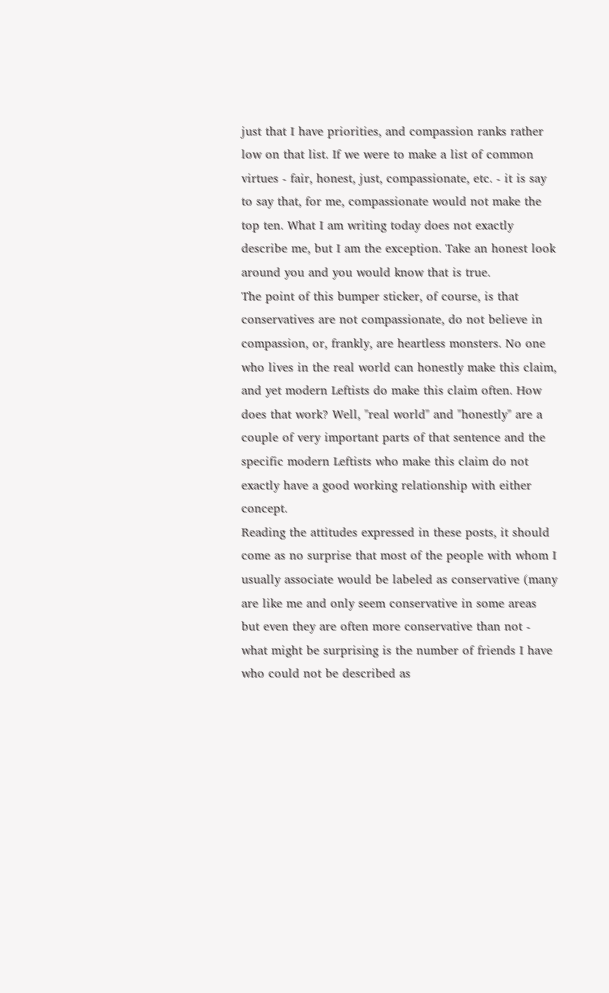just that I have priorities, and compassion ranks rather low on that list. If we were to make a list of common virtues - fair, honest, just, compassionate, etc. - it is say to say that, for me, compassionate would not make the top ten. What I am writing today does not exactly describe me, but I am the exception. Take an honest look around you and you would know that is true.
The point of this bumper sticker, of course, is that conservatives are not compassionate, do not believe in compassion, or, frankly, are heartless monsters. No one who lives in the real world can honestly make this claim, and yet modern Leftists do make this claim often. How does that work? Well, "real world" and "honestly" are a couple of very important parts of that sentence and the specific modern Leftists who make this claim do not exactly have a good working relationship with either concept.
Reading the attitudes expressed in these posts, it should come as no surprise that most of the people with whom I usually associate would be labeled as conservative (many are like me and only seem conservative in some areas but even they are often more conservative than not - what might be surprising is the number of friends I have who could not be described as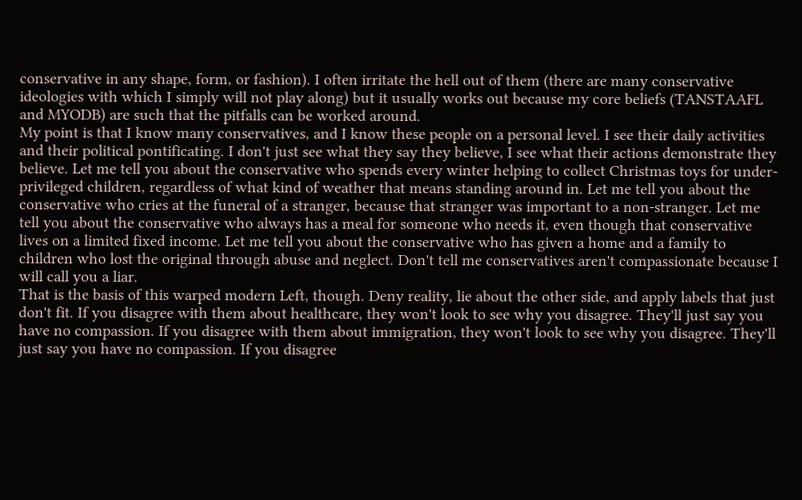conservative in any shape, form, or fashion). I often irritate the hell out of them (there are many conservative ideologies with which I simply will not play along) but it usually works out because my core beliefs (TANSTAAFL and MYODB) are such that the pitfalls can be worked around.
My point is that I know many conservatives, and I know these people on a personal level. I see their daily activities and their political pontificating. I don't just see what they say they believe, I see what their actions demonstrate they believe. Let me tell you about the conservative who spends every winter helping to collect Christmas toys for under-privileged children, regardless of what kind of weather that means standing around in. Let me tell you about the conservative who cries at the funeral of a stranger, because that stranger was important to a non-stranger. Let me tell you about the conservative who always has a meal for someone who needs it, even though that conservative lives on a limited fixed income. Let me tell you about the conservative who has given a home and a family to children who lost the original through abuse and neglect. Don't tell me conservatives aren't compassionate because I will call you a liar.
That is the basis of this warped modern Left, though. Deny reality, lie about the other side, and apply labels that just don't fit. If you disagree with them about healthcare, they won't look to see why you disagree. They'll just say you have no compassion. If you disagree with them about immigration, they won't look to see why you disagree. They'll just say you have no compassion. If you disagree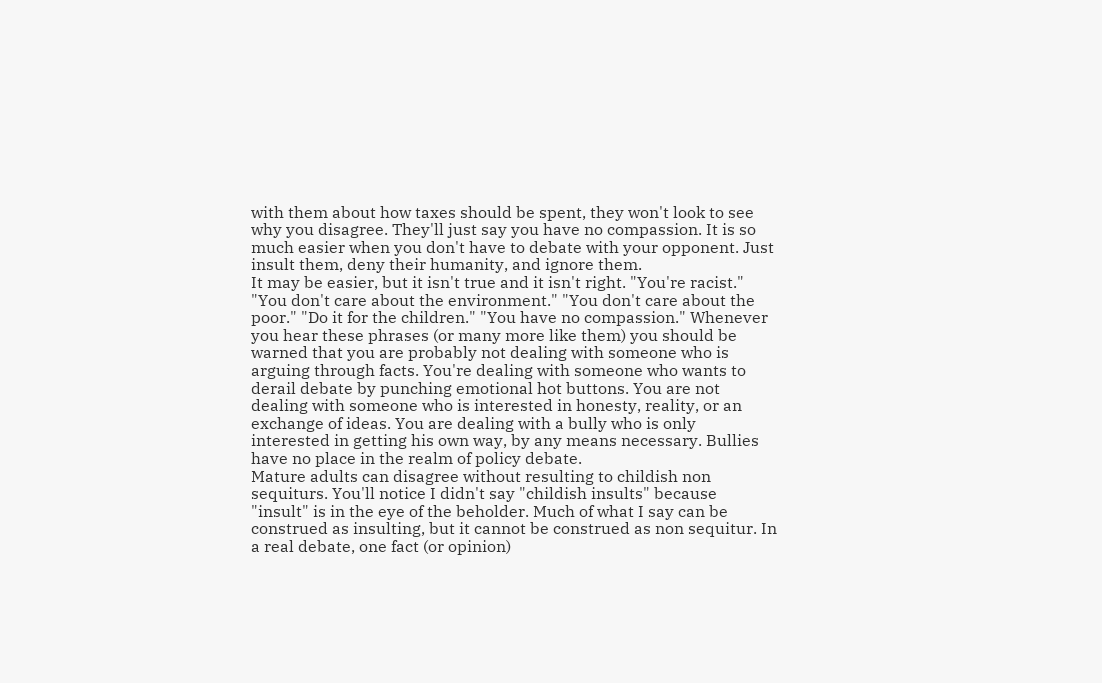with them about how taxes should be spent, they won't look to see why you disagree. They'll just say you have no compassion. It is so much easier when you don't have to debate with your opponent. Just insult them, deny their humanity, and ignore them.
It may be easier, but it isn't true and it isn't right. "You're racist." "You don't care about the environment." "You don't care about the poor." "Do it for the children." "You have no compassion." Whenever you hear these phrases (or many more like them) you should be warned that you are probably not dealing with someone who is arguing through facts. You're dealing with someone who wants to derail debate by punching emotional hot buttons. You are not dealing with someone who is interested in honesty, reality, or an exchange of ideas. You are dealing with a bully who is only interested in getting his own way, by any means necessary. Bullies have no place in the realm of policy debate.
Mature adults can disagree without resulting to childish non sequiturs. You'll notice I didn't say "childish insults" because "insult" is in the eye of the beholder. Much of what I say can be construed as insulting, but it cannot be construed as non sequitur. In a real debate, one fact (or opinion)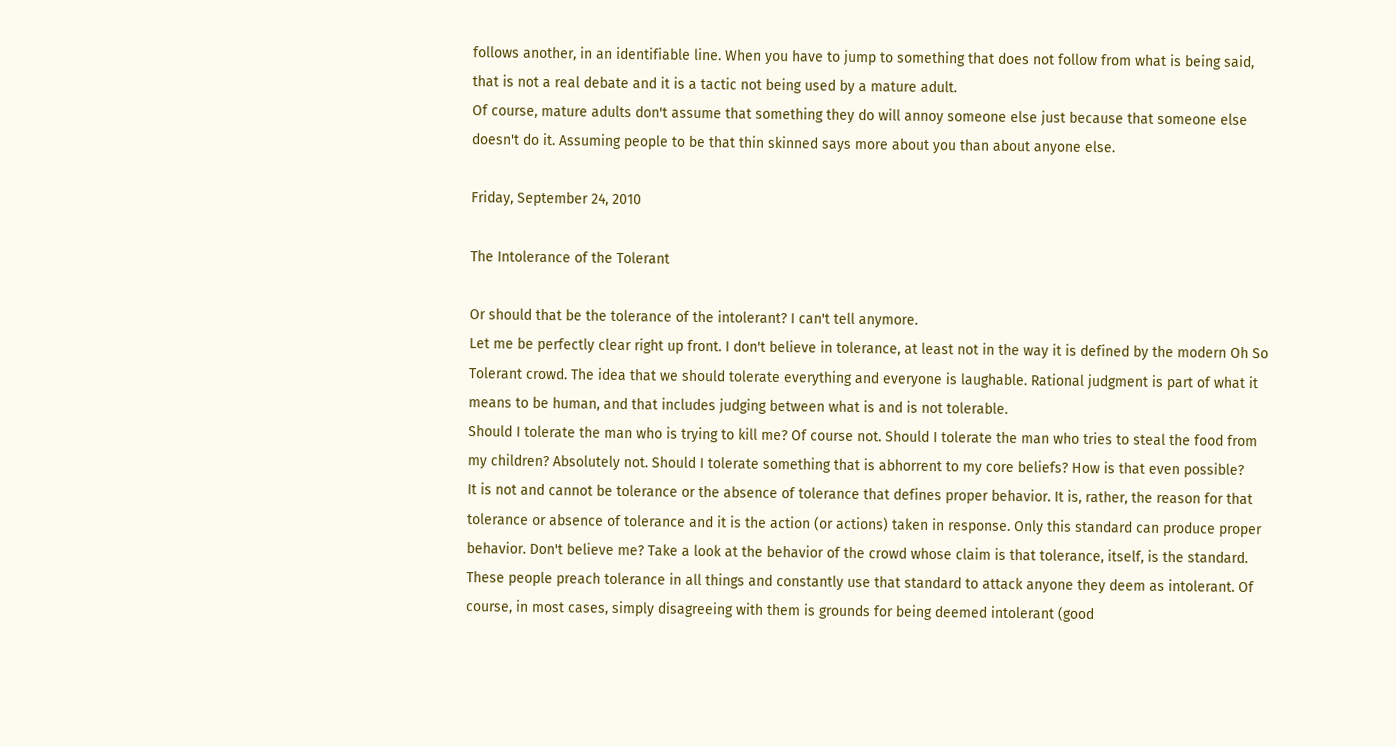follows another, in an identifiable line. When you have to jump to something that does not follow from what is being said, that is not a real debate and it is a tactic not being used by a mature adult.
Of course, mature adults don't assume that something they do will annoy someone else just because that someone else doesn't do it. Assuming people to be that thin skinned says more about you than about anyone else.

Friday, September 24, 2010

The Intolerance of the Tolerant

Or should that be the tolerance of the intolerant? I can't tell anymore.
Let me be perfectly clear right up front. I don't believe in tolerance, at least not in the way it is defined by the modern Oh So Tolerant crowd. The idea that we should tolerate everything and everyone is laughable. Rational judgment is part of what it means to be human, and that includes judging between what is and is not tolerable.
Should I tolerate the man who is trying to kill me? Of course not. Should I tolerate the man who tries to steal the food from my children? Absolutely not. Should I tolerate something that is abhorrent to my core beliefs? How is that even possible?
It is not and cannot be tolerance or the absence of tolerance that defines proper behavior. It is, rather, the reason for that tolerance or absence of tolerance and it is the action (or actions) taken in response. Only this standard can produce proper behavior. Don't believe me? Take a look at the behavior of the crowd whose claim is that tolerance, itself, is the standard.
These people preach tolerance in all things and constantly use that standard to attack anyone they deem as intolerant. Of course, in most cases, simply disagreeing with them is grounds for being deemed intolerant (good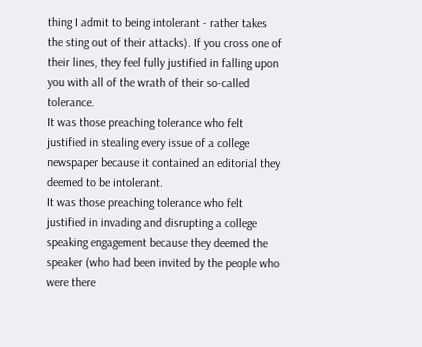thing I admit to being intolerant - rather takes the sting out of their attacks). If you cross one of their lines, they feel fully justified in falling upon you with all of the wrath of their so-called tolerance.
It was those preaching tolerance who felt justified in stealing every issue of a college newspaper because it contained an editorial they deemed to be intolerant.
It was those preaching tolerance who felt justified in invading and disrupting a college speaking engagement because they deemed the speaker (who had been invited by the people who were there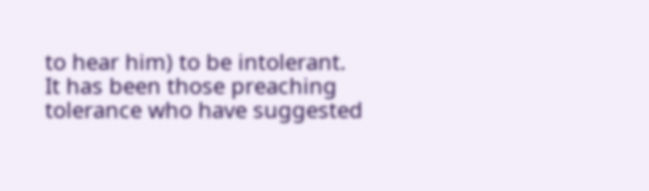to hear him) to be intolerant.
It has been those preaching tolerance who have suggested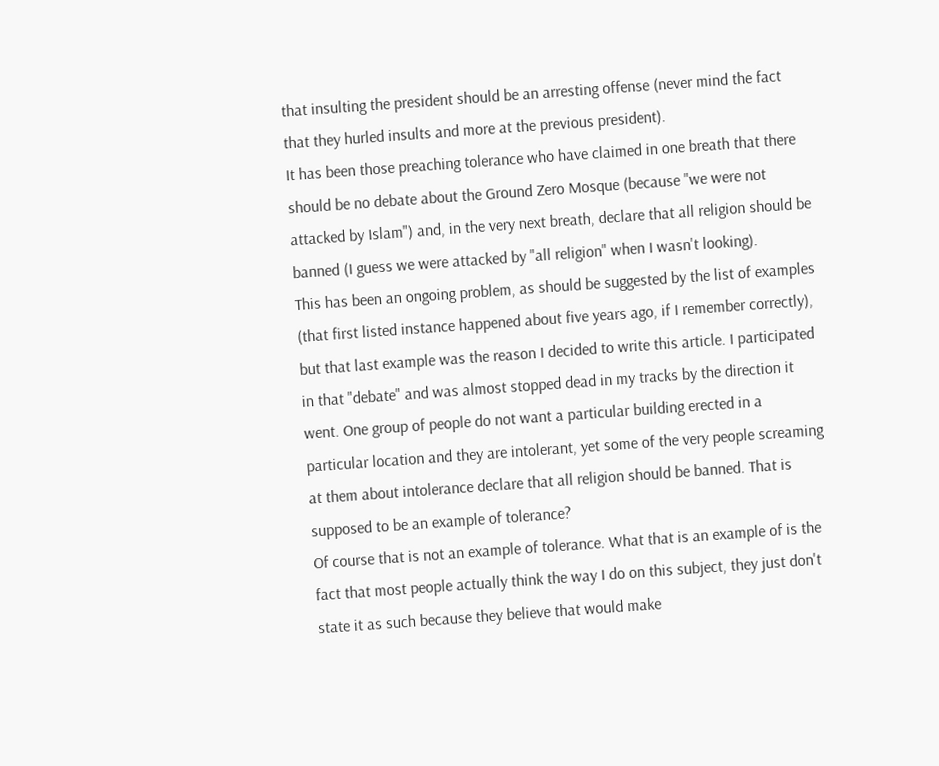that insulting the president should be an arresting offense (never mind the fact that they hurled insults and more at the previous president).
It has been those preaching tolerance who have claimed in one breath that there should be no debate about the Ground Zero Mosque (because "we were not attacked by Islam") and, in the very next breath, declare that all religion should be banned (I guess we were attacked by "all religion" when I wasn't looking).
This has been an ongoing problem, as should be suggested by the list of examples (that first listed instance happened about five years ago, if I remember correctly), but that last example was the reason I decided to write this article. I participated in that "debate" and was almost stopped dead in my tracks by the direction it went. One group of people do not want a particular building erected in a particular location and they are intolerant, yet some of the very people screaming at them about intolerance declare that all religion should be banned. That is supposed to be an example of tolerance?
Of course that is not an example of tolerance. What that is an example of is the fact that most people actually think the way I do on this subject, they just don't state it as such because they believe that would make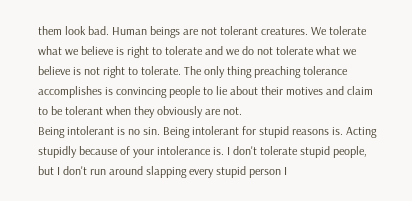them look bad. Human beings are not tolerant creatures. We tolerate what we believe is right to tolerate and we do not tolerate what we believe is not right to tolerate. The only thing preaching tolerance accomplishes is convincing people to lie about their motives and claim to be tolerant when they obviously are not.
Being intolerant is no sin. Being intolerant for stupid reasons is. Acting stupidly because of your intolerance is. I don't tolerate stupid people, but I don't run around slapping every stupid person I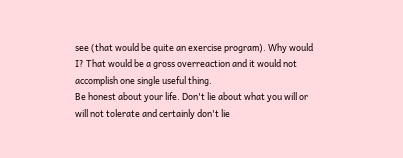see (that would be quite an exercise program). Why would I? That would be a gross overreaction and it would not accomplish one single useful thing.
Be honest about your life. Don't lie about what you will or will not tolerate and certainly don't lie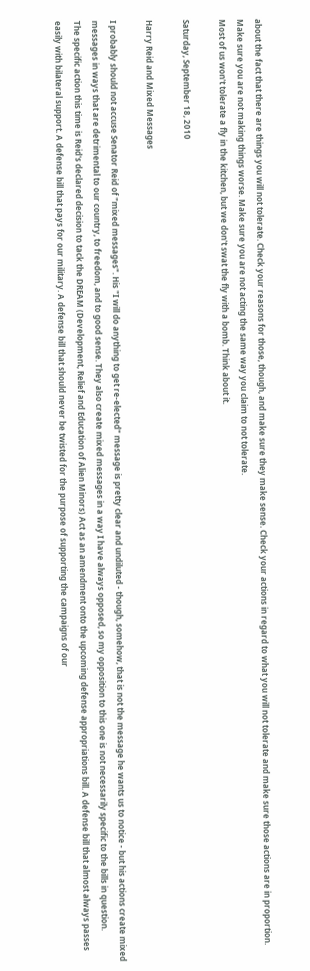about the fact that there are things you will not tolerate. Check your reasons for those, though, and make sure they make sense. Check your actions in regard to what you will not tolerate and make sure those actions are in proportion. Make sure you are not making things worse. Make sure you are not acting the same way you claim to not tolerate.
Most of us won't tolerate a fly in the kitchen, but we don't swat the fly with a bomb. Think about it.

Saturday, September 18, 2010

Harry Reid and Mixed Messages

I probably should not accuse Senator Reid of "mixed messages". His "I will do anything to get re-elected" message is pretty clear and undiluted - though, somehow, that is not the message he wants us to notice - but his actions create mixed messages in ways that are detrimental to our country, to freedom, and to good sense. They also create mixed messages in a way I have always opposed, so my opposition to this one is not necessarily specific to the bills in question.
The specific action this time is Reid's declared decision to tack the DREAM (Development, Relief and Education of Alien Minors) Act as an amendment onto the upcoming defense appropriations bill. A defense bill that almost always passes easily with bilateral support. A defense bill that pays for our military. A defense bill that should never be twisted for the purpose of supporting the campaigns of our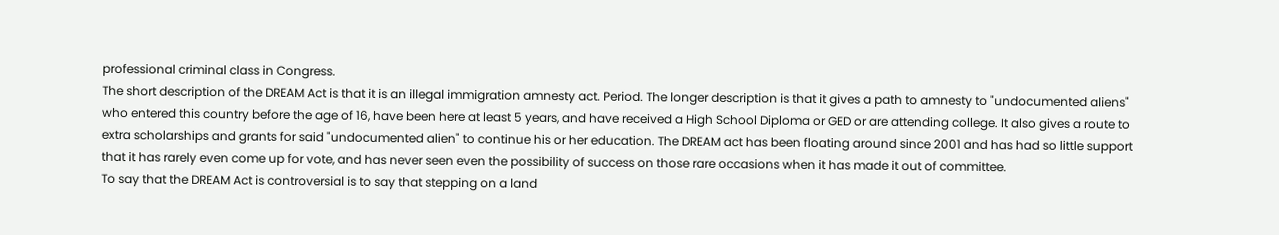professional criminal class in Congress.
The short description of the DREAM Act is that it is an illegal immigration amnesty act. Period. The longer description is that it gives a path to amnesty to "undocumented aliens" who entered this country before the age of 16, have been here at least 5 years, and have received a High School Diploma or GED or are attending college. It also gives a route to extra scholarships and grants for said "undocumented alien" to continue his or her education. The DREAM act has been floating around since 2001 and has had so little support that it has rarely even come up for vote, and has never seen even the possibility of success on those rare occasions when it has made it out of committee.
To say that the DREAM Act is controversial is to say that stepping on a land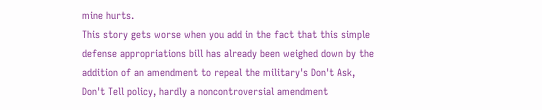mine hurts.
This story gets worse when you add in the fact that this simple defense appropriations bill has already been weighed down by the addition of an amendment to repeal the military's Don't Ask, Don't Tell policy, hardly a noncontroversial amendment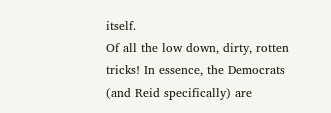itself.
Of all the low down, dirty, rotten tricks! In essence, the Democrats (and Reid specifically) are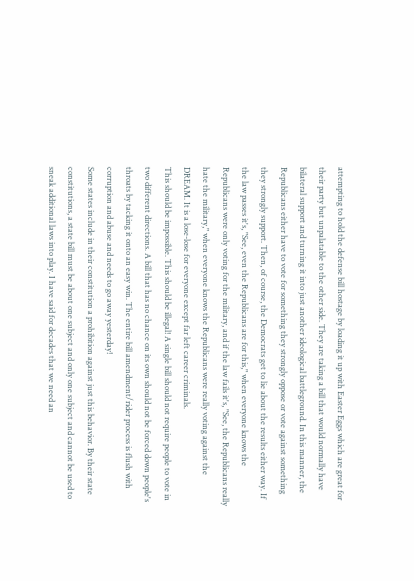attempting to hold the defense bill hostage by loading it up with Easter Eggs which are great for their party but unpalatable to the other side. They are taking a bill that would normally have bilateral support and turning it into just another ideological battleground. In this manner, the Republicans either have to vote for something they strongly oppose or vote against something they strongly support. Then, of course, the Democrats get to lie about the results either way. If the law passes it's, "See, even the Republicans are for this," when everyone knows the Republicans were only voting for the military, and if the law fails it's, "See, the Republicans really hate the military," when everyone knows the Republicans were really voting against the DREAM. It is a lose-lose for everyone except far left career criminals.
This should be impossible. This should be illegal! A single bill should not require people to vote in two different directions. A bill that has no chance on its own should not be forced down people's throats by tacking it onto an easy win. The entire bill amendment/rider process is flush with corruption and abuse and needs to go away yesterday!
Some states include in their constitution a prohibition against just this behavior. By their state constitutions, a state bill must be about one subject and only one subject and cannot be used to sneak additional laws into play. I have said for decades that we need an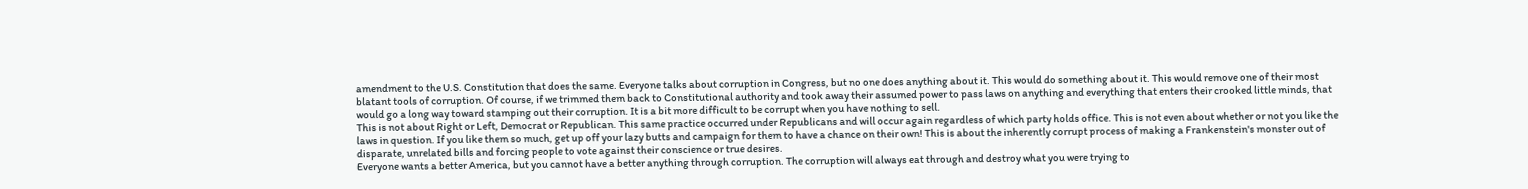amendment to the U.S. Constitution that does the same. Everyone talks about corruption in Congress, but no one does anything about it. This would do something about it. This would remove one of their most blatant tools of corruption. Of course, if we trimmed them back to Constitutional authority and took away their assumed power to pass laws on anything and everything that enters their crooked little minds, that would go a long way toward stamping out their corruption. It is a bit more difficult to be corrupt when you have nothing to sell.
This is not about Right or Left, Democrat or Republican. This same practice occurred under Republicans and will occur again regardless of which party holds office. This is not even about whether or not you like the laws in question. If you like them so much, get up off your lazy butts and campaign for them to have a chance on their own! This is about the inherently corrupt process of making a Frankenstein's monster out of disparate, unrelated bills and forcing people to vote against their conscience or true desires.
Everyone wants a better America, but you cannot have a better anything through corruption. The corruption will always eat through and destroy what you were trying to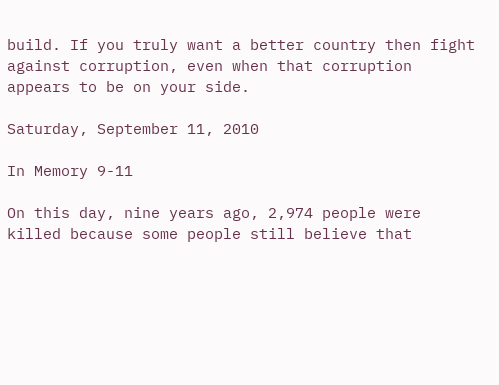build. If you truly want a better country then fight against corruption, even when that corruption appears to be on your side.

Saturday, September 11, 2010

In Memory 9-11

On this day, nine years ago, 2,974 people were killed because some people still believe that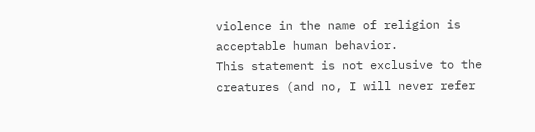violence in the name of religion is acceptable human behavior.
This statement is not exclusive to the creatures (and no, I will never refer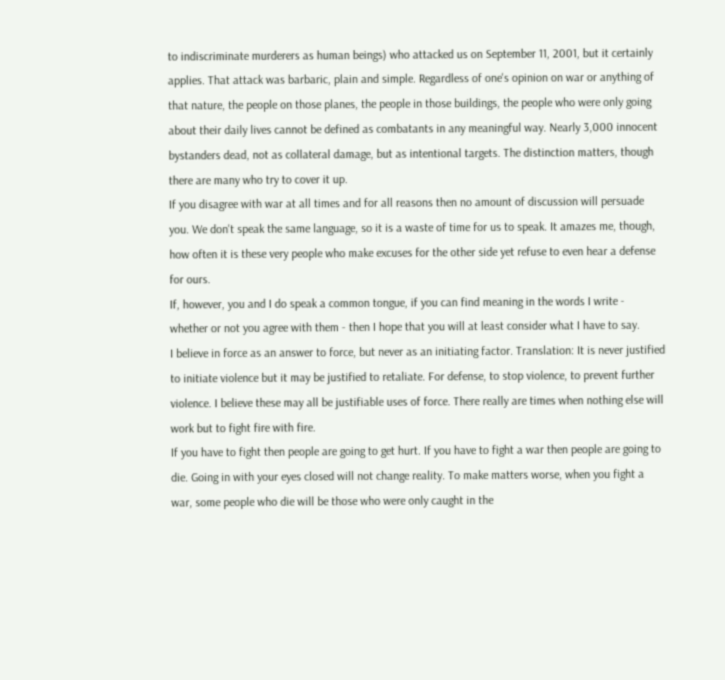to indiscriminate murderers as human beings) who attacked us on September 11, 2001, but it certainly applies. That attack was barbaric, plain and simple. Regardless of one's opinion on war or anything of that nature, the people on those planes, the people in those buildings, the people who were only going about their daily lives cannot be defined as combatants in any meaningful way. Nearly 3,000 innocent bystanders dead, not as collateral damage, but as intentional targets. The distinction matters, though there are many who try to cover it up.
If you disagree with war at all times and for all reasons then no amount of discussion will persuade you. We don't speak the same language, so it is a waste of time for us to speak. It amazes me, though, how often it is these very people who make excuses for the other side yet refuse to even hear a defense for ours.
If, however, you and I do speak a common tongue, if you can find meaning in the words I write - whether or not you agree with them - then I hope that you will at least consider what I have to say.
I believe in force as an answer to force, but never as an initiating factor. Translation: It is never justified to initiate violence but it may be justified to retaliate. For defense, to stop violence, to prevent further violence. I believe these may all be justifiable uses of force. There really are times when nothing else will work but to fight fire with fire.
If you have to fight then people are going to get hurt. If you have to fight a war then people are going to die. Going in with your eyes closed will not change reality. To make matters worse, when you fight a war, some people who die will be those who were only caught in the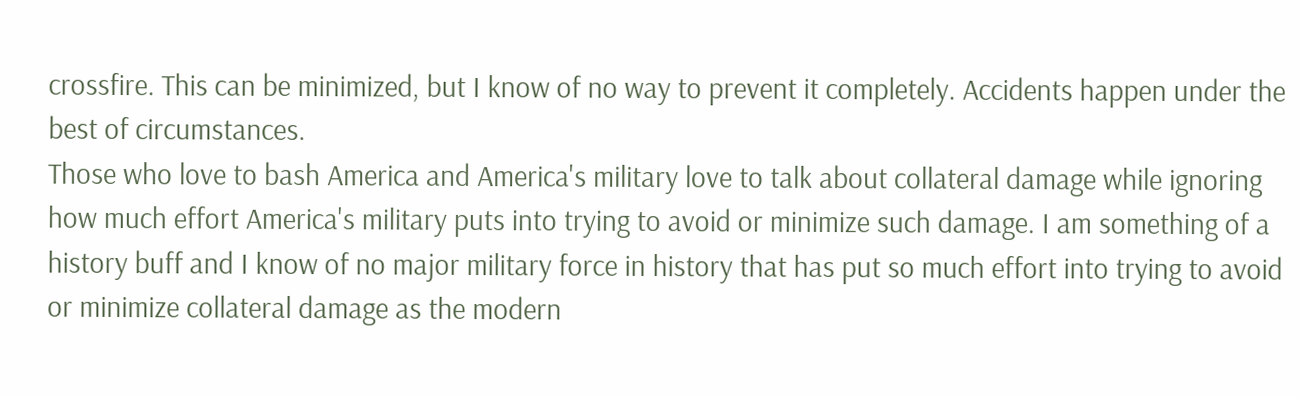crossfire. This can be minimized, but I know of no way to prevent it completely. Accidents happen under the best of circumstances.
Those who love to bash America and America's military love to talk about collateral damage while ignoring how much effort America's military puts into trying to avoid or minimize such damage. I am something of a history buff and I know of no major military force in history that has put so much effort into trying to avoid or minimize collateral damage as the modern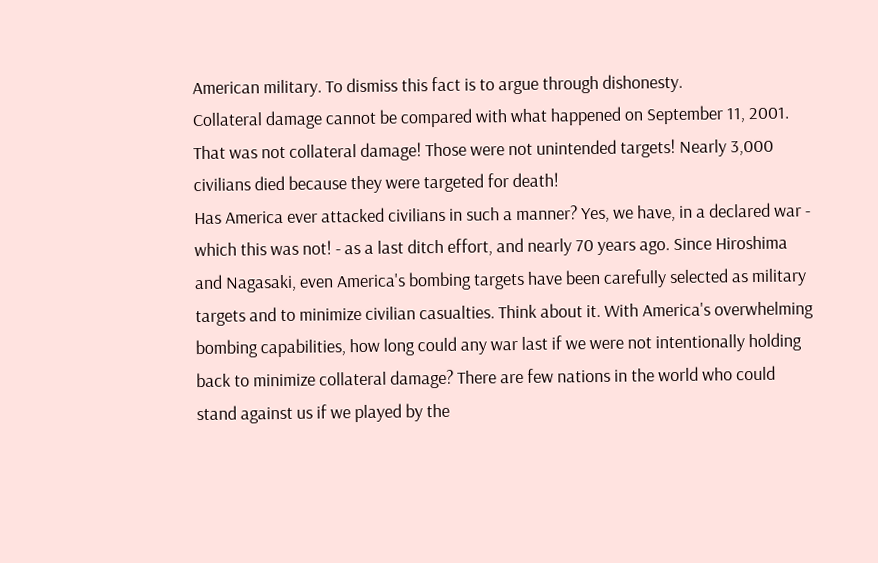American military. To dismiss this fact is to argue through dishonesty.
Collateral damage cannot be compared with what happened on September 11, 2001. That was not collateral damage! Those were not unintended targets! Nearly 3,000 civilians died because they were targeted for death!
Has America ever attacked civilians in such a manner? Yes, we have, in a declared war - which this was not! - as a last ditch effort, and nearly 70 years ago. Since Hiroshima and Nagasaki, even America's bombing targets have been carefully selected as military targets and to minimize civilian casualties. Think about it. With America's overwhelming bombing capabilities, how long could any war last if we were not intentionally holding back to minimize collateral damage? There are few nations in the world who could stand against us if we played by the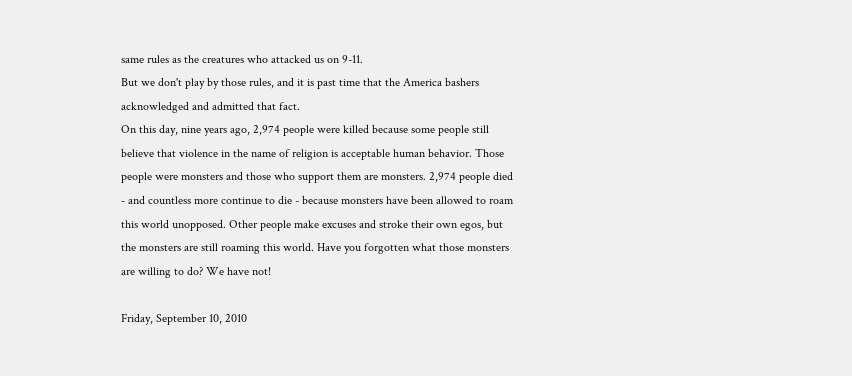same rules as the creatures who attacked us on 9-11.
But we don't play by those rules, and it is past time that the America bashers acknowledged and admitted that fact.
On this day, nine years ago, 2,974 people were killed because some people still believe that violence in the name of religion is acceptable human behavior. Those people were monsters and those who support them are monsters. 2,974 people died - and countless more continue to die - because monsters have been allowed to roam this world unopposed. Other people make excuses and stroke their own egos, but the monsters are still roaming this world. Have you forgotten what those monsters are willing to do? We have not!

Friday, September 10, 2010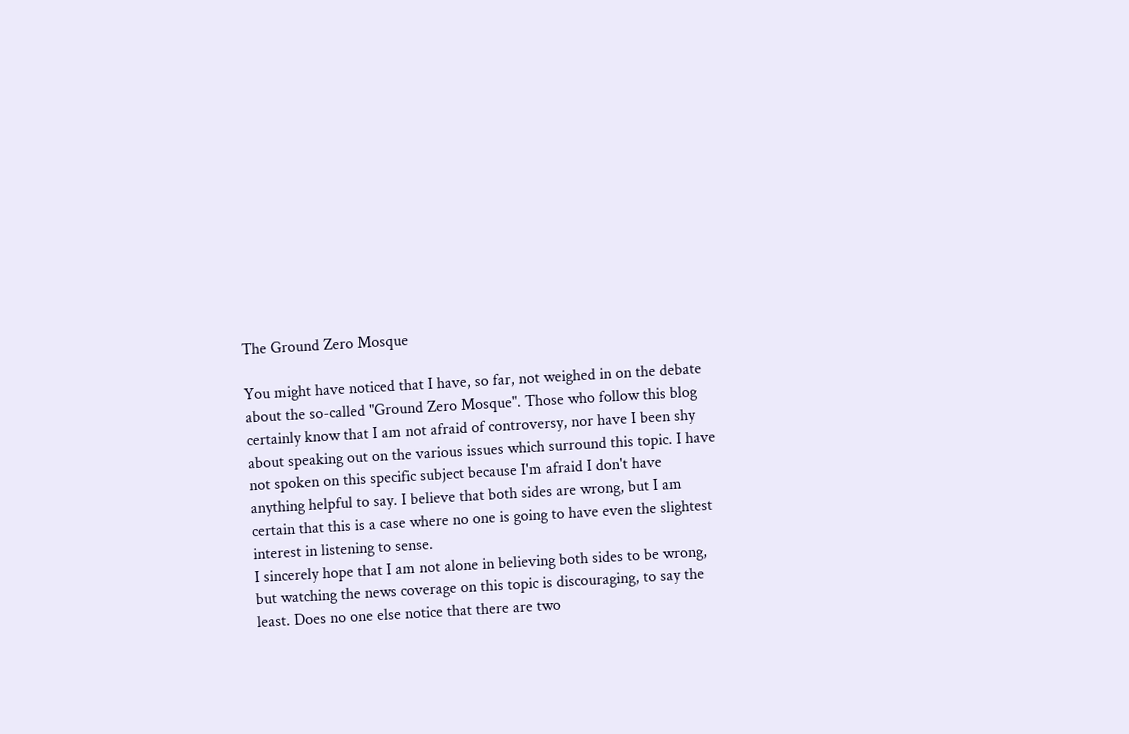The Ground Zero Mosque

You might have noticed that I have, so far, not weighed in on the debate about the so-called "Ground Zero Mosque". Those who follow this blog certainly know that I am not afraid of controversy, nor have I been shy about speaking out on the various issues which surround this topic. I have not spoken on this specific subject because I'm afraid I don't have anything helpful to say. I believe that both sides are wrong, but I am certain that this is a case where no one is going to have even the slightest interest in listening to sense.
I sincerely hope that I am not alone in believing both sides to be wrong, but watching the news coverage on this topic is discouraging, to say the least. Does no one else notice that there are two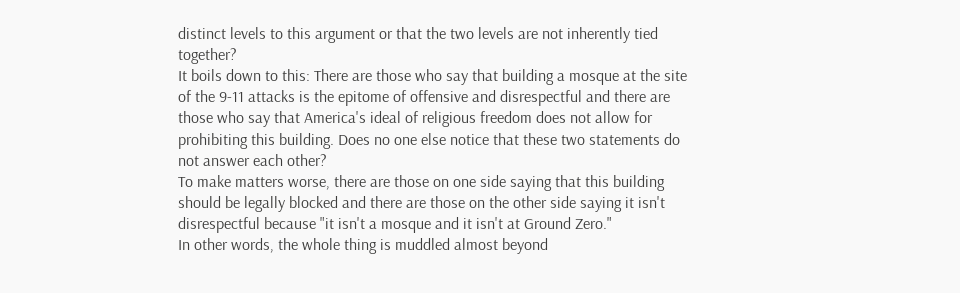distinct levels to this argument or that the two levels are not inherently tied together?
It boils down to this: There are those who say that building a mosque at the site of the 9-11 attacks is the epitome of offensive and disrespectful and there are those who say that America's ideal of religious freedom does not allow for prohibiting this building. Does no one else notice that these two statements do not answer each other?
To make matters worse, there are those on one side saying that this building should be legally blocked and there are those on the other side saying it isn't disrespectful because "it isn't a mosque and it isn't at Ground Zero."
In other words, the whole thing is muddled almost beyond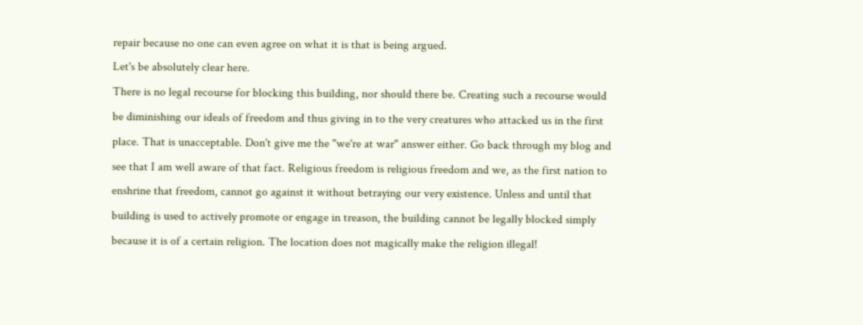repair because no one can even agree on what it is that is being argued.
Let's be absolutely clear here.
There is no legal recourse for blocking this building, nor should there be. Creating such a recourse would be diminishing our ideals of freedom and thus giving in to the very creatures who attacked us in the first place. That is unacceptable. Don't give me the "we're at war" answer either. Go back through my blog and see that I am well aware of that fact. Religious freedom is religious freedom and we, as the first nation to enshrine that freedom, cannot go against it without betraying our very existence. Unless and until that building is used to actively promote or engage in treason, the building cannot be legally blocked simply because it is of a certain religion. The location does not magically make the religion illegal!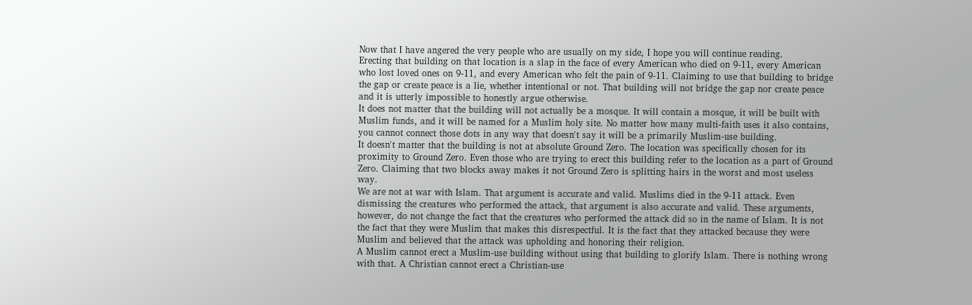Now that I have angered the very people who are usually on my side, I hope you will continue reading.
Erecting that building on that location is a slap in the face of every American who died on 9-11, every American who lost loved ones on 9-11, and every American who felt the pain of 9-11. Claiming to use that building to bridge the gap or create peace is a lie, whether intentional or not. That building will not bridge the gap nor create peace and it is utterly impossible to honestly argue otherwise.
It does not matter that the building will not actually be a mosque. It will contain a mosque, it will be built with Muslim funds, and it will be named for a Muslim holy site. No matter how many multi-faith uses it also contains, you cannot connect those dots in any way that doesn't say it will be a primarily Muslim-use building.
It doesn't matter that the building is not at absolute Ground Zero. The location was specifically chosen for its proximity to Ground Zero. Even those who are trying to erect this building refer to the location as a part of Ground Zero. Claiming that two blocks away makes it not Ground Zero is splitting hairs in the worst and most useless way.
We are not at war with Islam. That argument is accurate and valid. Muslims died in the 9-11 attack. Even dismissing the creatures who performed the attack, that argument is also accurate and valid. These arguments, however, do not change the fact that the creatures who performed the attack did so in the name of Islam. It is not the fact that they were Muslim that makes this disrespectful. It is the fact that they attacked because they were Muslim and believed that the attack was upholding and honoring their religion.
A Muslim cannot erect a Muslim-use building without using that building to glorify Islam. There is nothing wrong with that. A Christian cannot erect a Christian-use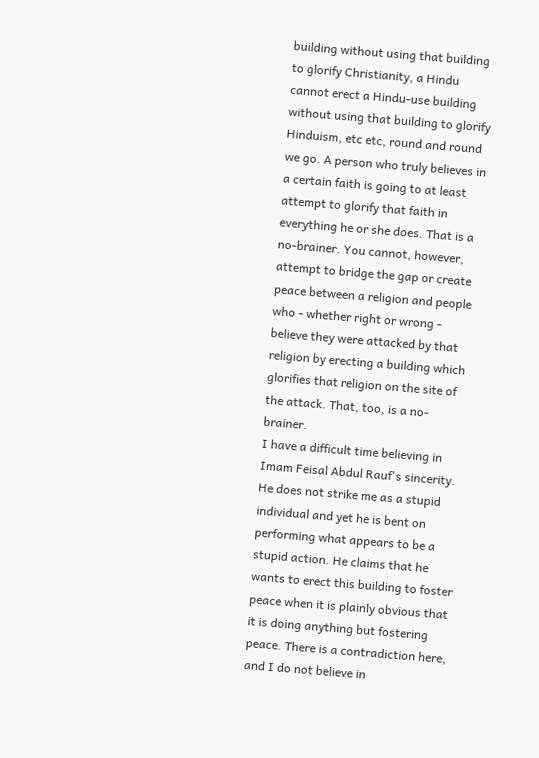building without using that building to glorify Christianity, a Hindu cannot erect a Hindu-use building without using that building to glorify Hinduism, etc etc, round and round we go. A person who truly believes in a certain faith is going to at least attempt to glorify that faith in everything he or she does. That is a no-brainer. You cannot, however, attempt to bridge the gap or create peace between a religion and people who - whether right or wrong - believe they were attacked by that religion by erecting a building which glorifies that religion on the site of the attack. That, too, is a no-brainer.
I have a difficult time believing in Imam Feisal Abdul Rauf's sincerity. He does not strike me as a stupid individual and yet he is bent on performing what appears to be a stupid action. He claims that he wants to erect this building to foster peace when it is plainly obvious that it is doing anything but fostering peace. There is a contradiction here, and I do not believe in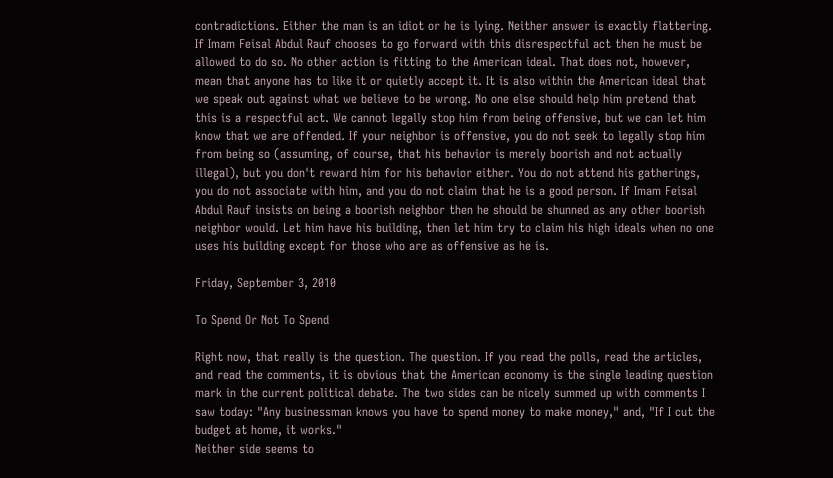contradictions. Either the man is an idiot or he is lying. Neither answer is exactly flattering.
If Imam Feisal Abdul Rauf chooses to go forward with this disrespectful act then he must be allowed to do so. No other action is fitting to the American ideal. That does not, however, mean that anyone has to like it or quietly accept it. It is also within the American ideal that we speak out against what we believe to be wrong. No one else should help him pretend that this is a respectful act. We cannot legally stop him from being offensive, but we can let him know that we are offended. If your neighbor is offensive, you do not seek to legally stop him from being so (assuming, of course, that his behavior is merely boorish and not actually illegal), but you don't reward him for his behavior either. You do not attend his gatherings, you do not associate with him, and you do not claim that he is a good person. If Imam Feisal Abdul Rauf insists on being a boorish neighbor then he should be shunned as any other boorish neighbor would. Let him have his building, then let him try to claim his high ideals when no one uses his building except for those who are as offensive as he is.

Friday, September 3, 2010

To Spend Or Not To Spend

Right now, that really is the question. The question. If you read the polls, read the articles, and read the comments, it is obvious that the American economy is the single leading question mark in the current political debate. The two sides can be nicely summed up with comments I saw today: "Any businessman knows you have to spend money to make money," and, "If I cut the budget at home, it works."
Neither side seems to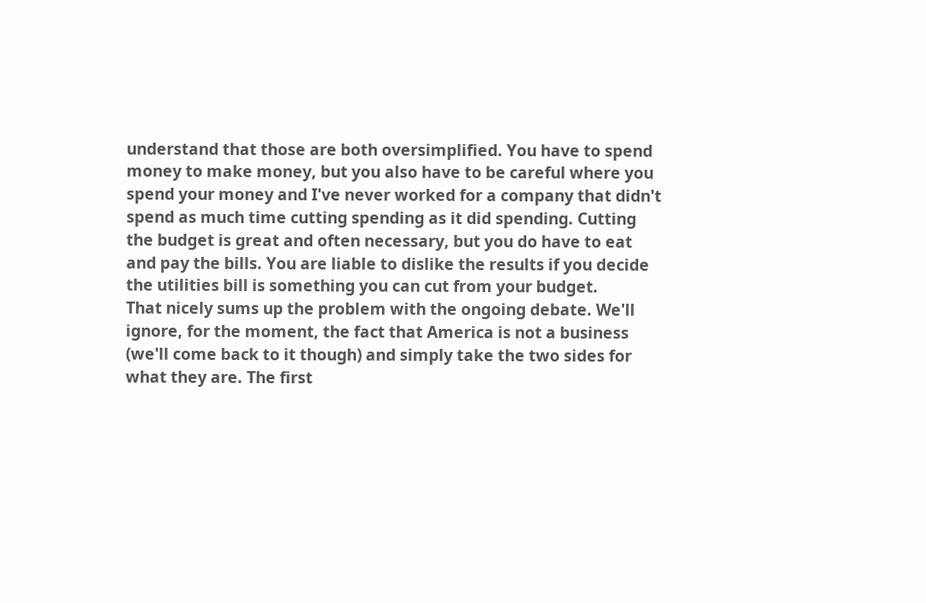understand that those are both oversimplified. You have to spend money to make money, but you also have to be careful where you spend your money and I've never worked for a company that didn't spend as much time cutting spending as it did spending. Cutting the budget is great and often necessary, but you do have to eat and pay the bills. You are liable to dislike the results if you decide the utilities bill is something you can cut from your budget.
That nicely sums up the problem with the ongoing debate. We'll ignore, for the moment, the fact that America is not a business (we'll come back to it though) and simply take the two sides for what they are. The first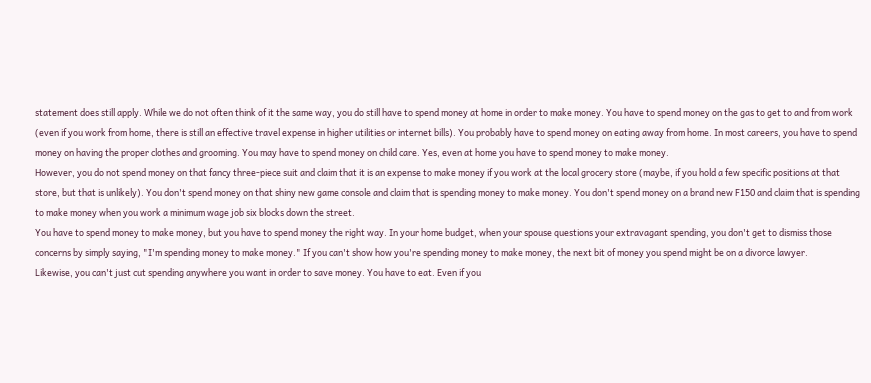statement does still apply. While we do not often think of it the same way, you do still have to spend money at home in order to make money. You have to spend money on the gas to get to and from work (even if you work from home, there is still an effective travel expense in higher utilities or internet bills). You probably have to spend money on eating away from home. In most careers, you have to spend money on having the proper clothes and grooming. You may have to spend money on child care. Yes, even at home you have to spend money to make money.
However, you do not spend money on that fancy three-piece suit and claim that it is an expense to make money if you work at the local grocery store (maybe, if you hold a few specific positions at that store, but that is unlikely). You don't spend money on that shiny new game console and claim that is spending money to make money. You don't spend money on a brand new F150 and claim that is spending to make money when you work a minimum wage job six blocks down the street.
You have to spend money to make money, but you have to spend money the right way. In your home budget, when your spouse questions your extravagant spending, you don't get to dismiss those concerns by simply saying, "I'm spending money to make money." If you can't show how you're spending money to make money, the next bit of money you spend might be on a divorce lawyer.
Likewise, you can't just cut spending anywhere you want in order to save money. You have to eat. Even if you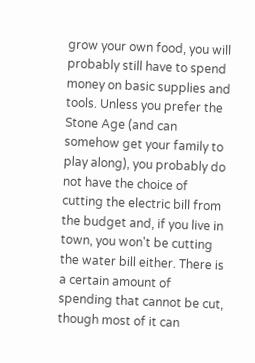grow your own food, you will probably still have to spend money on basic supplies and tools. Unless you prefer the Stone Age (and can somehow get your family to play along), you probably do not have the choice of cutting the electric bill from the budget and, if you live in town, you won't be cutting the water bill either. There is a certain amount of spending that cannot be cut, though most of it can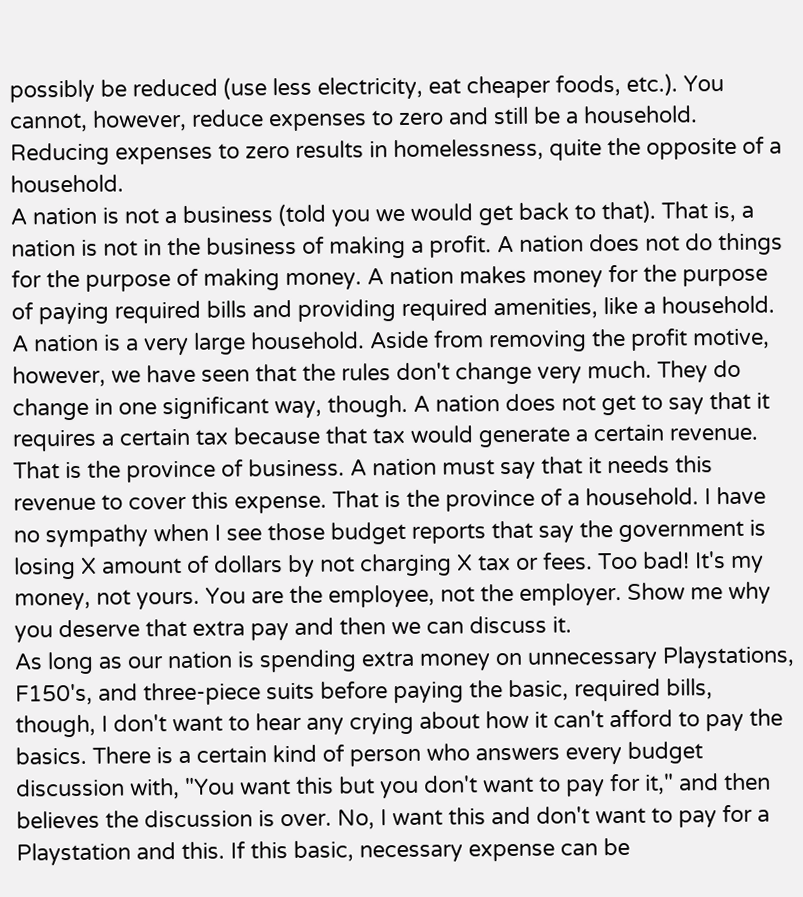possibly be reduced (use less electricity, eat cheaper foods, etc.). You cannot, however, reduce expenses to zero and still be a household. Reducing expenses to zero results in homelessness, quite the opposite of a household.
A nation is not a business (told you we would get back to that). That is, a nation is not in the business of making a profit. A nation does not do things for the purpose of making money. A nation makes money for the purpose of paying required bills and providing required amenities, like a household. A nation is a very large household. Aside from removing the profit motive, however, we have seen that the rules don't change very much. They do change in one significant way, though. A nation does not get to say that it requires a certain tax because that tax would generate a certain revenue. That is the province of business. A nation must say that it needs this revenue to cover this expense. That is the province of a household. I have no sympathy when I see those budget reports that say the government is losing X amount of dollars by not charging X tax or fees. Too bad! It's my money, not yours. You are the employee, not the employer. Show me why you deserve that extra pay and then we can discuss it.
As long as our nation is spending extra money on unnecessary Playstations, F150's, and three-piece suits before paying the basic, required bills, though, I don't want to hear any crying about how it can't afford to pay the basics. There is a certain kind of person who answers every budget discussion with, "You want this but you don't want to pay for it," and then believes the discussion is over. No, I want this and don't want to pay for a Playstation and this. If this basic, necessary expense can be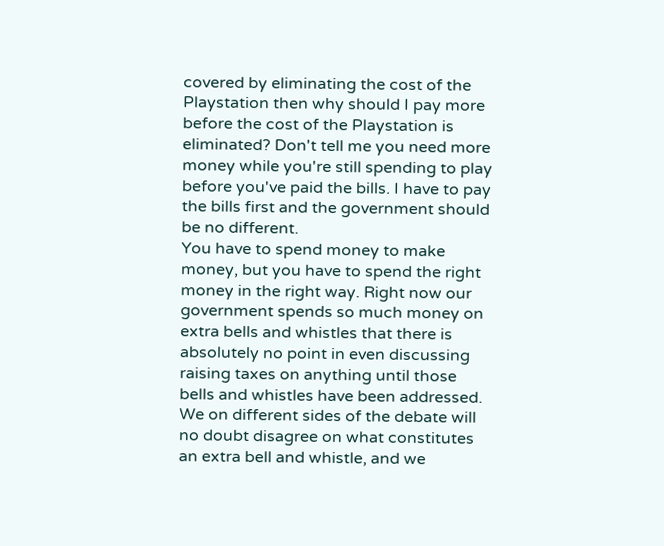covered by eliminating the cost of the Playstation then why should I pay more before the cost of the Playstation is eliminated? Don't tell me you need more money while you're still spending to play before you've paid the bills. I have to pay the bills first and the government should be no different.
You have to spend money to make money, but you have to spend the right money in the right way. Right now our government spends so much money on extra bells and whistles that there is absolutely no point in even discussing raising taxes on anything until those bells and whistles have been addressed. We on different sides of the debate will no doubt disagree on what constitutes an extra bell and whistle, and we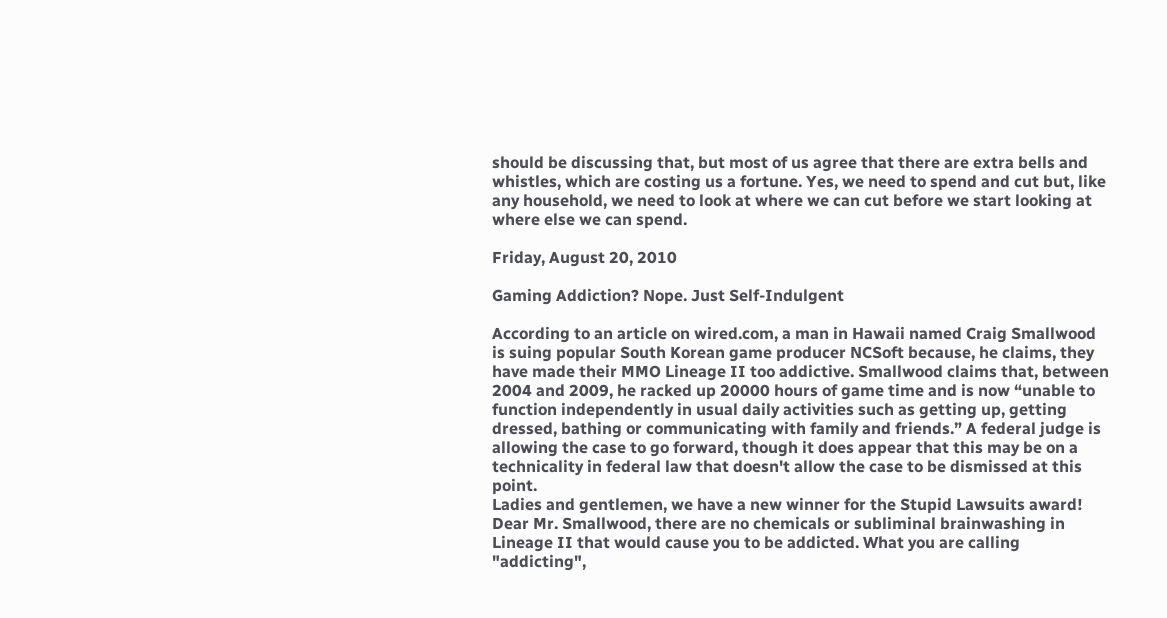should be discussing that, but most of us agree that there are extra bells and whistles, which are costing us a fortune. Yes, we need to spend and cut but, like any household, we need to look at where we can cut before we start looking at where else we can spend.

Friday, August 20, 2010

Gaming Addiction? Nope. Just Self-Indulgent

According to an article on wired.com, a man in Hawaii named Craig Smallwood is suing popular South Korean game producer NCSoft because, he claims, they have made their MMO Lineage II too addictive. Smallwood claims that, between 2004 and 2009, he racked up 20000 hours of game time and is now “unable to function independently in usual daily activities such as getting up, getting dressed, bathing or communicating with family and friends.” A federal judge is allowing the case to go forward, though it does appear that this may be on a technicality in federal law that doesn't allow the case to be dismissed at this point.
Ladies and gentlemen, we have a new winner for the Stupid Lawsuits award!
Dear Mr. Smallwood, there are no chemicals or subliminal brainwashing in Lineage II that would cause you to be addicted. What you are calling "addicting",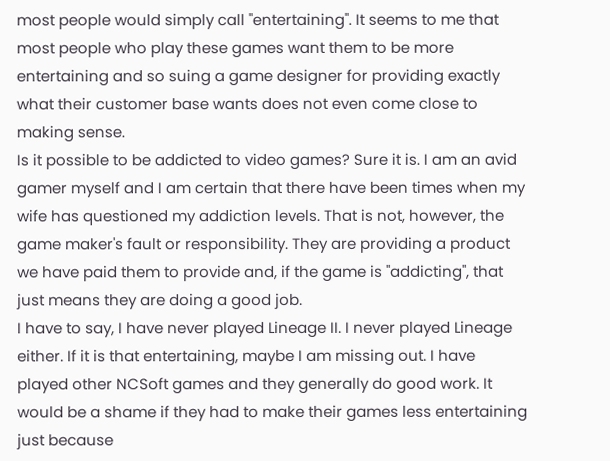most people would simply call "entertaining". It seems to me that most people who play these games want them to be more entertaining and so suing a game designer for providing exactly what their customer base wants does not even come close to making sense.
Is it possible to be addicted to video games? Sure it is. I am an avid gamer myself and I am certain that there have been times when my wife has questioned my addiction levels. That is not, however, the game maker's fault or responsibility. They are providing a product we have paid them to provide and, if the game is "addicting", that just means they are doing a good job.
I have to say, I have never played Lineage II. I never played Lineage either. If it is that entertaining, maybe I am missing out. I have played other NCSoft games and they generally do good work. It would be a shame if they had to make their games less entertaining just because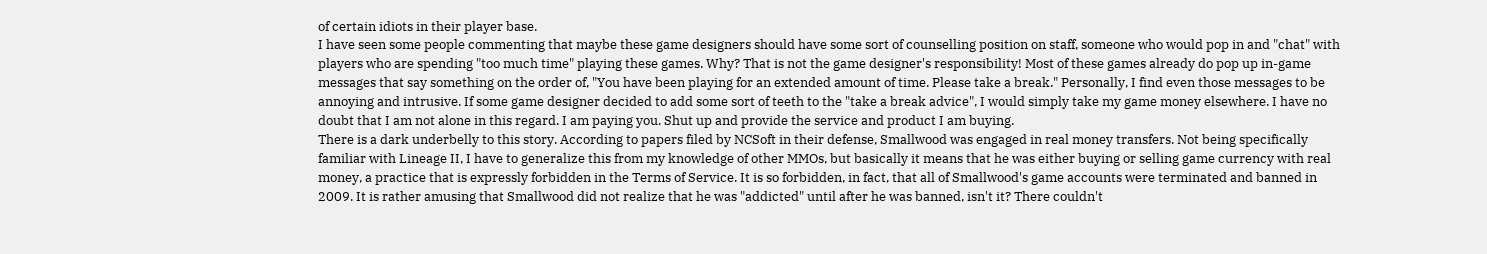of certain idiots in their player base.
I have seen some people commenting that maybe these game designers should have some sort of counselling position on staff, someone who would pop in and "chat" with players who are spending "too much time" playing these games. Why? That is not the game designer's responsibility! Most of these games already do pop up in-game messages that say something on the order of, "You have been playing for an extended amount of time. Please take a break." Personally, I find even those messages to be annoying and intrusive. If some game designer decided to add some sort of teeth to the "take a break advice", I would simply take my game money elsewhere. I have no doubt that I am not alone in this regard. I am paying you. Shut up and provide the service and product I am buying.
There is a dark underbelly to this story. According to papers filed by NCSoft in their defense, Smallwood was engaged in real money transfers. Not being specifically familiar with Lineage II, I have to generalize this from my knowledge of other MMOs, but basically it means that he was either buying or selling game currency with real money, a practice that is expressly forbidden in the Terms of Service. It is so forbidden, in fact, that all of Smallwood's game accounts were terminated and banned in 2009. It is rather amusing that Smallwood did not realize that he was "addicted" until after he was banned, isn't it? There couldn't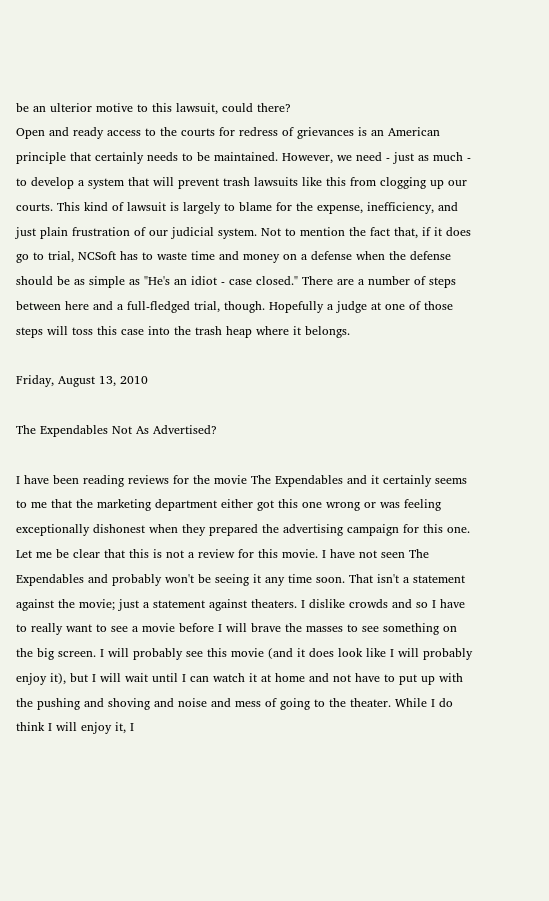be an ulterior motive to this lawsuit, could there?
Open and ready access to the courts for redress of grievances is an American principle that certainly needs to be maintained. However, we need - just as much - to develop a system that will prevent trash lawsuits like this from clogging up our courts. This kind of lawsuit is largely to blame for the expense, inefficiency, and just plain frustration of our judicial system. Not to mention the fact that, if it does go to trial, NCSoft has to waste time and money on a defense when the defense should be as simple as "He's an idiot - case closed." There are a number of steps between here and a full-fledged trial, though. Hopefully a judge at one of those steps will toss this case into the trash heap where it belongs.

Friday, August 13, 2010

The Expendables Not As Advertised?

I have been reading reviews for the movie The Expendables and it certainly seems to me that the marketing department either got this one wrong or was feeling exceptionally dishonest when they prepared the advertising campaign for this one.
Let me be clear that this is not a review for this movie. I have not seen The Expendables and probably won't be seeing it any time soon. That isn't a statement against the movie; just a statement against theaters. I dislike crowds and so I have to really want to see a movie before I will brave the masses to see something on the big screen. I will probably see this movie (and it does look like I will probably enjoy it), but I will wait until I can watch it at home and not have to put up with the pushing and shoving and noise and mess of going to the theater. While I do think I will enjoy it, I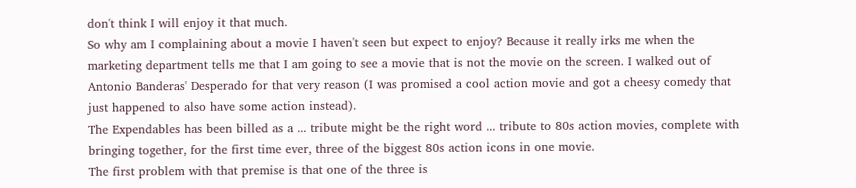don't think I will enjoy it that much.
So why am I complaining about a movie I haven't seen but expect to enjoy? Because it really irks me when the marketing department tells me that I am going to see a movie that is not the movie on the screen. I walked out of Antonio Banderas' Desperado for that very reason (I was promised a cool action movie and got a cheesy comedy that just happened to also have some action instead).
The Expendables has been billed as a ... tribute might be the right word ... tribute to 80s action movies, complete with bringing together, for the first time ever, three of the biggest 80s action icons in one movie.
The first problem with that premise is that one of the three is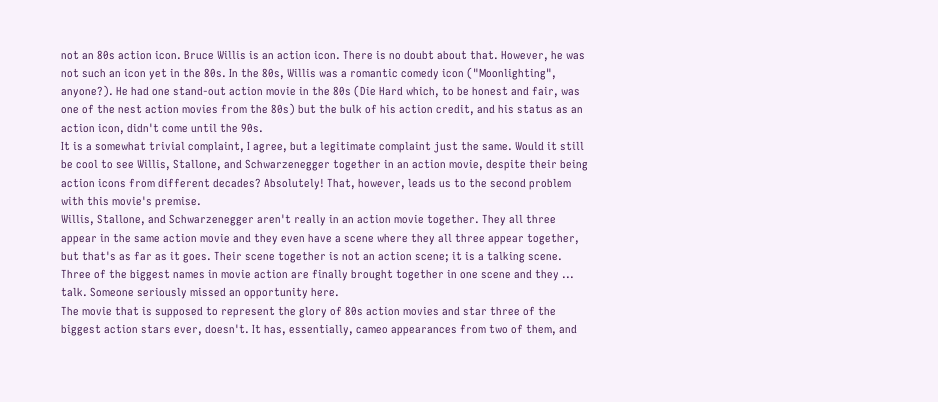not an 80s action icon. Bruce Willis is an action icon. There is no doubt about that. However, he was not such an icon yet in the 80s. In the 80s, Willis was a romantic comedy icon ("Moonlighting", anyone?). He had one stand-out action movie in the 80s (Die Hard which, to be honest and fair, was one of the nest action movies from the 80s) but the bulk of his action credit, and his status as an action icon, didn't come until the 90s.
It is a somewhat trivial complaint, I agree, but a legitimate complaint just the same. Would it still be cool to see Willis, Stallone, and Schwarzenegger together in an action movie, despite their being action icons from different decades? Absolutely! That, however, leads us to the second problem with this movie's premise.
Willis, Stallone, and Schwarzenegger aren't really in an action movie together. They all three appear in the same action movie and they even have a scene where they all three appear together, but that's as far as it goes. Their scene together is not an action scene; it is a talking scene. Three of the biggest names in movie action are finally brought together in one scene and they ... talk. Someone seriously missed an opportunity here.
The movie that is supposed to represent the glory of 80s action movies and star three of the biggest action stars ever, doesn't. It has, essentially, cameo appearances from two of them, and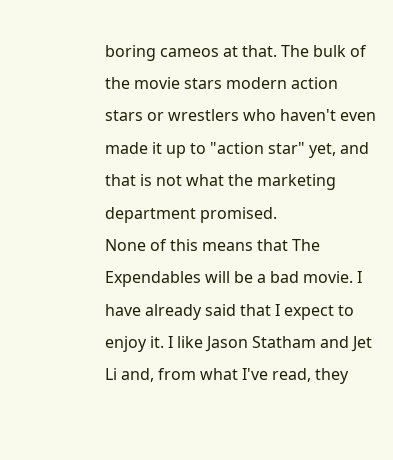boring cameos at that. The bulk of the movie stars modern action stars or wrestlers who haven't even made it up to "action star" yet, and that is not what the marketing department promised.
None of this means that The Expendables will be a bad movie. I have already said that I expect to enjoy it. I like Jason Statham and Jet Li and, from what I've read, they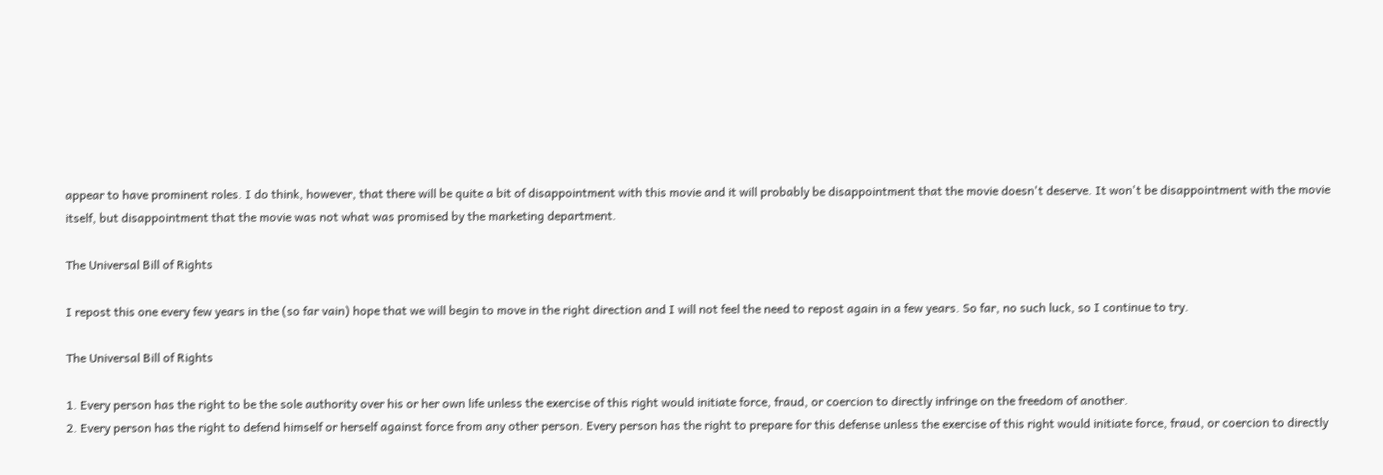appear to have prominent roles. I do think, however, that there will be quite a bit of disappointment with this movie and it will probably be disappointment that the movie doesn't deserve. It won't be disappointment with the movie itself, but disappointment that the movie was not what was promised by the marketing department.

The Universal Bill of Rights

I repost this one every few years in the (so far vain) hope that we will begin to move in the right direction and I will not feel the need to repost again in a few years. So far, no such luck, so I continue to try.

The Universal Bill of Rights

1. Every person has the right to be the sole authority over his or her own life unless the exercise of this right would initiate force, fraud, or coercion to directly infringe on the freedom of another.
2. Every person has the right to defend himself or herself against force from any other person. Every person has the right to prepare for this defense unless the exercise of this right would initiate force, fraud, or coercion to directly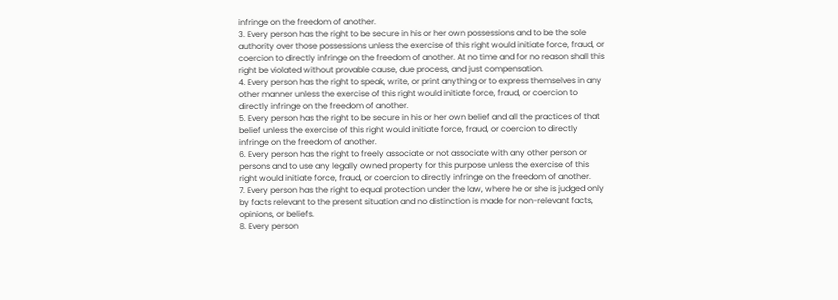infringe on the freedom of another.
3. Every person has the right to be secure in his or her own possessions and to be the sole authority over those possessions unless the exercise of this right would initiate force, fraud, or coercion to directly infringe on the freedom of another. At no time and for no reason shall this right be violated without provable cause, due process, and just compensation.
4. Every person has the right to speak, write, or print anything or to express themselves in any other manner unless the exercise of this right would initiate force, fraud, or coercion to directly infringe on the freedom of another.
5. Every person has the right to be secure in his or her own belief and all the practices of that belief unless the exercise of this right would initiate force, fraud, or coercion to directly infringe on the freedom of another.
6. Every person has the right to freely associate or not associate with any other person or persons and to use any legally owned property for this purpose unless the exercise of this right would initiate force, fraud, or coercion to directly infringe on the freedom of another.
7. Every person has the right to equal protection under the law, where he or she is judged only by facts relevant to the present situation and no distinction is made for non-relevant facts, opinions, or beliefs.
8. Every person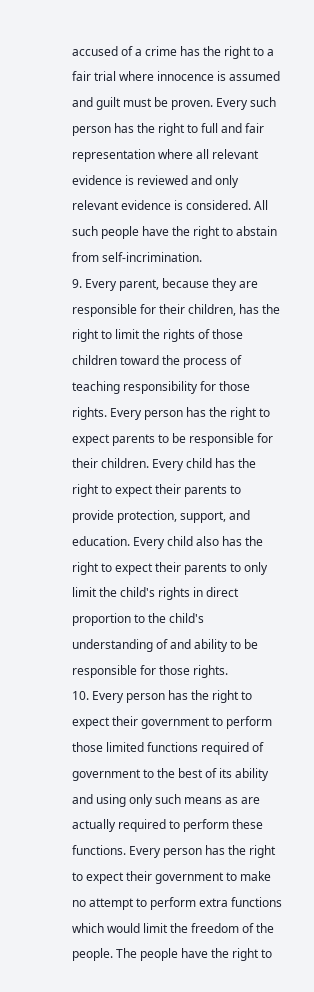accused of a crime has the right to a fair trial where innocence is assumed and guilt must be proven. Every such person has the right to full and fair representation where all relevant evidence is reviewed and only relevant evidence is considered. All such people have the right to abstain from self-incrimination.
9. Every parent, because they are responsible for their children, has the right to limit the rights of those children toward the process of teaching responsibility for those rights. Every person has the right to expect parents to be responsible for their children. Every child has the right to expect their parents to provide protection, support, and education. Every child also has the right to expect their parents to only limit the child's rights in direct proportion to the child's understanding of and ability to be responsible for those rights.
10. Every person has the right to expect their government to perform those limited functions required of government to the best of its ability and using only such means as are actually required to perform these functions. Every person has the right to expect their government to make no attempt to perform extra functions which would limit the freedom of the people. The people have the right to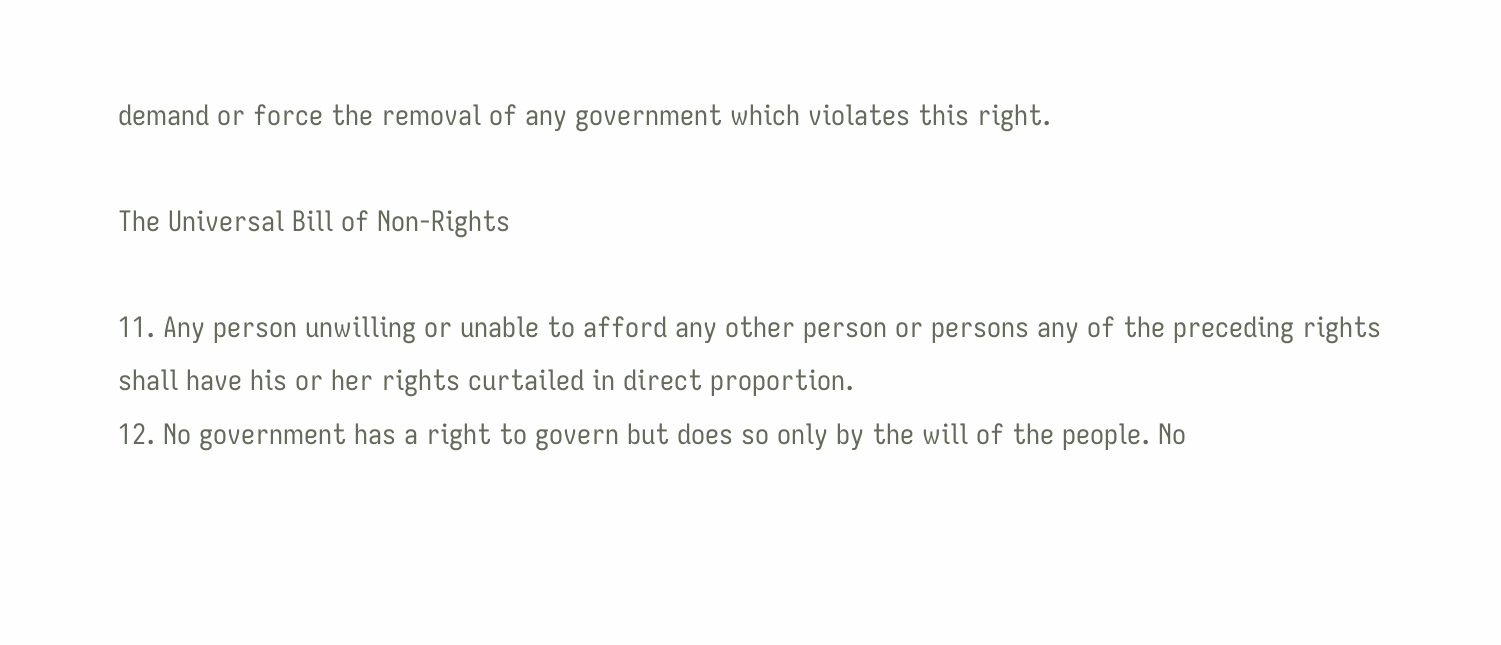demand or force the removal of any government which violates this right.

The Universal Bill of Non-Rights

11. Any person unwilling or unable to afford any other person or persons any of the preceding rights shall have his or her rights curtailed in direct proportion.
12. No government has a right to govern but does so only by the will of the people. No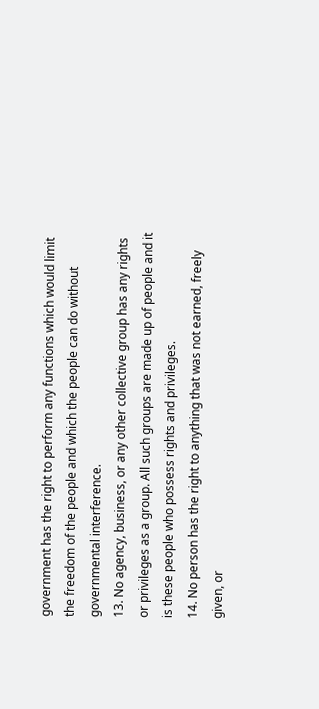government has the right to perform any functions which would limit the freedom of the people and which the people can do without governmental interference.
13. No agency, business, or any other collective group has any rights or privileges as a group. All such groups are made up of people and it is these people who possess rights and privileges.
14. No person has the right to anything that was not earned, freely given, or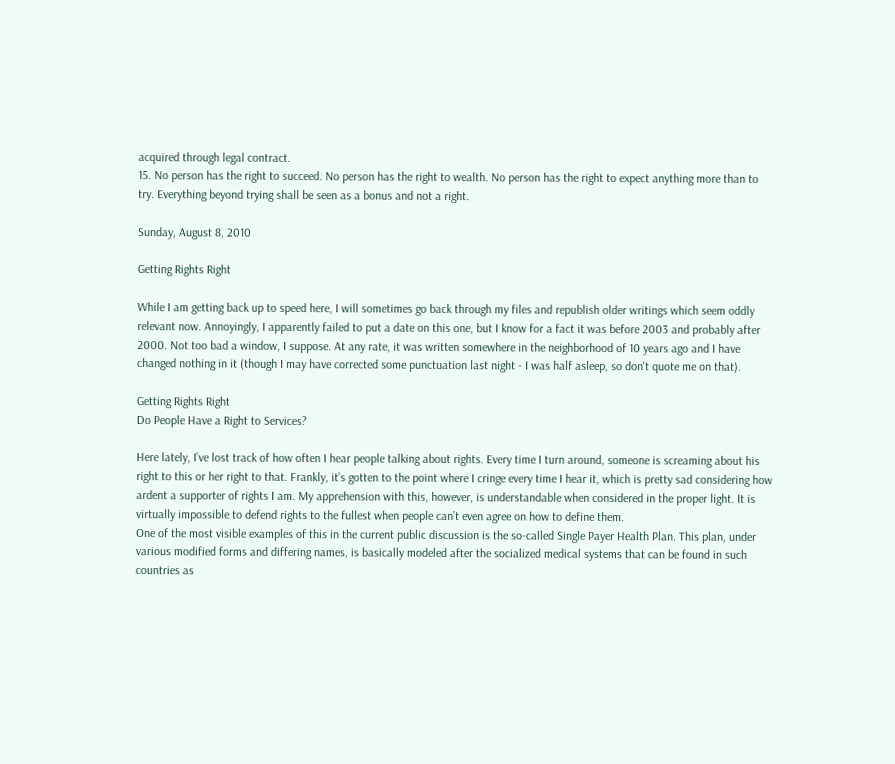acquired through legal contract.
15. No person has the right to succeed. No person has the right to wealth. No person has the right to expect anything more than to try. Everything beyond trying shall be seen as a bonus and not a right.

Sunday, August 8, 2010

Getting Rights Right

While I am getting back up to speed here, I will sometimes go back through my files and republish older writings which seem oddly relevant now. Annoyingly, I apparently failed to put a date on this one, but I know for a fact it was before 2003 and probably after 2000. Not too bad a window, I suppose. At any rate, it was written somewhere in the neighborhood of 10 years ago and I have changed nothing in it (though I may have corrected some punctuation last night - I was half asleep, so don't quote me on that).

Getting Rights Right
Do People Have a Right to Services?

Here lately, I’ve lost track of how often I hear people talking about rights. Every time I turn around, someone is screaming about his right to this or her right to that. Frankly, it’s gotten to the point where I cringe every time I hear it, which is pretty sad considering how ardent a supporter of rights I am. My apprehension with this, however, is understandable when considered in the proper light. It is virtually impossible to defend rights to the fullest when people can’t even agree on how to define them.
One of the most visible examples of this in the current public discussion is the so-called Single Payer Health Plan. This plan, under various modified forms and differing names, is basically modeled after the socialized medical systems that can be found in such countries as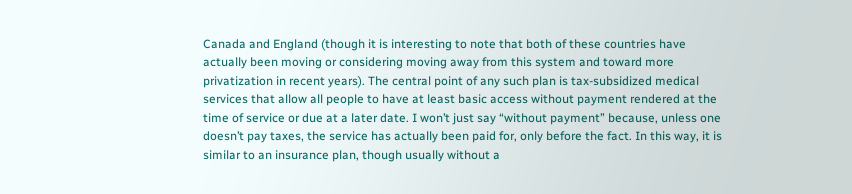Canada and England (though it is interesting to note that both of these countries have actually been moving or considering moving away from this system and toward more privatization in recent years). The central point of any such plan is tax-subsidized medical services that allow all people to have at least basic access without payment rendered at the time of service or due at a later date. I won’t just say “without payment” because, unless one doesn’t pay taxes, the service has actually been paid for, only before the fact. In this way, it is similar to an insurance plan, though usually without a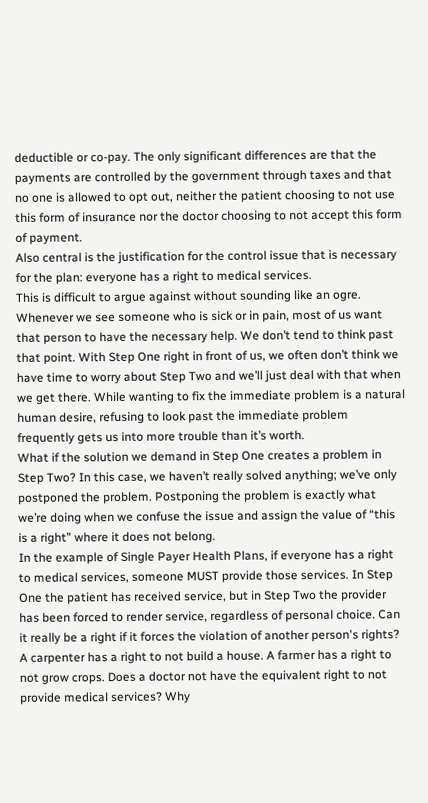deductible or co-pay. The only significant differences are that the payments are controlled by the government through taxes and that no one is allowed to opt out, neither the patient choosing to not use this form of insurance nor the doctor choosing to not accept this form of payment.
Also central is the justification for the control issue that is necessary for the plan: everyone has a right to medical services.
This is difficult to argue against without sounding like an ogre. Whenever we see someone who is sick or in pain, most of us want that person to have the necessary help. We don’t tend to think past that point. With Step One right in front of us, we often don’t think we have time to worry about Step Two and we’ll just deal with that when we get there. While wanting to fix the immediate problem is a natural human desire, refusing to look past the immediate problem frequently gets us into more trouble than it’s worth.
What if the solution we demand in Step One creates a problem in Step Two? In this case, we haven’t really solved anything; we’ve only postponed the problem. Postponing the problem is exactly what we’re doing when we confuse the issue and assign the value of “this is a right” where it does not belong.
In the example of Single Payer Health Plans, if everyone has a right to medical services, someone MUST provide those services. In Step One the patient has received service, but in Step Two the provider has been forced to render service, regardless of personal choice. Can it really be a right if it forces the violation of another person's rights? A carpenter has a right to not build a house. A farmer has a right to not grow crops. Does a doctor not have the equivalent right to not provide medical services? Why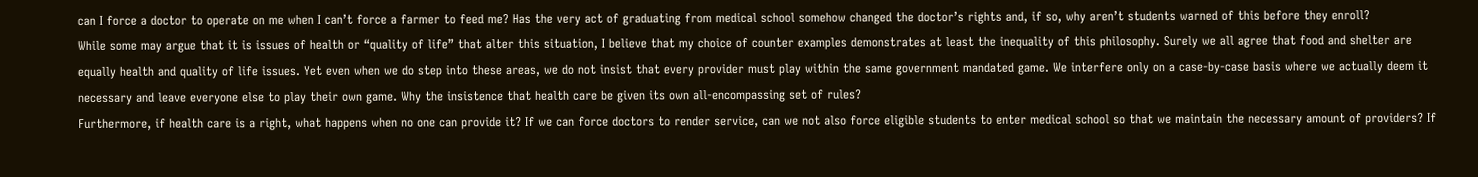can I force a doctor to operate on me when I can’t force a farmer to feed me? Has the very act of graduating from medical school somehow changed the doctor’s rights and, if so, why aren’t students warned of this before they enroll?
While some may argue that it is issues of health or “quality of life” that alter this situation, I believe that my choice of counter examples demonstrates at least the inequality of this philosophy. Surely we all agree that food and shelter are equally health and quality of life issues. Yet even when we do step into these areas, we do not insist that every provider must play within the same government mandated game. We interfere only on a case-by-case basis where we actually deem it necessary and leave everyone else to play their own game. Why the insistence that health care be given its own all-encompassing set of rules?
Furthermore, if health care is a right, what happens when no one can provide it? If we can force doctors to render service, can we not also force eligible students to enter medical school so that we maintain the necessary amount of providers? If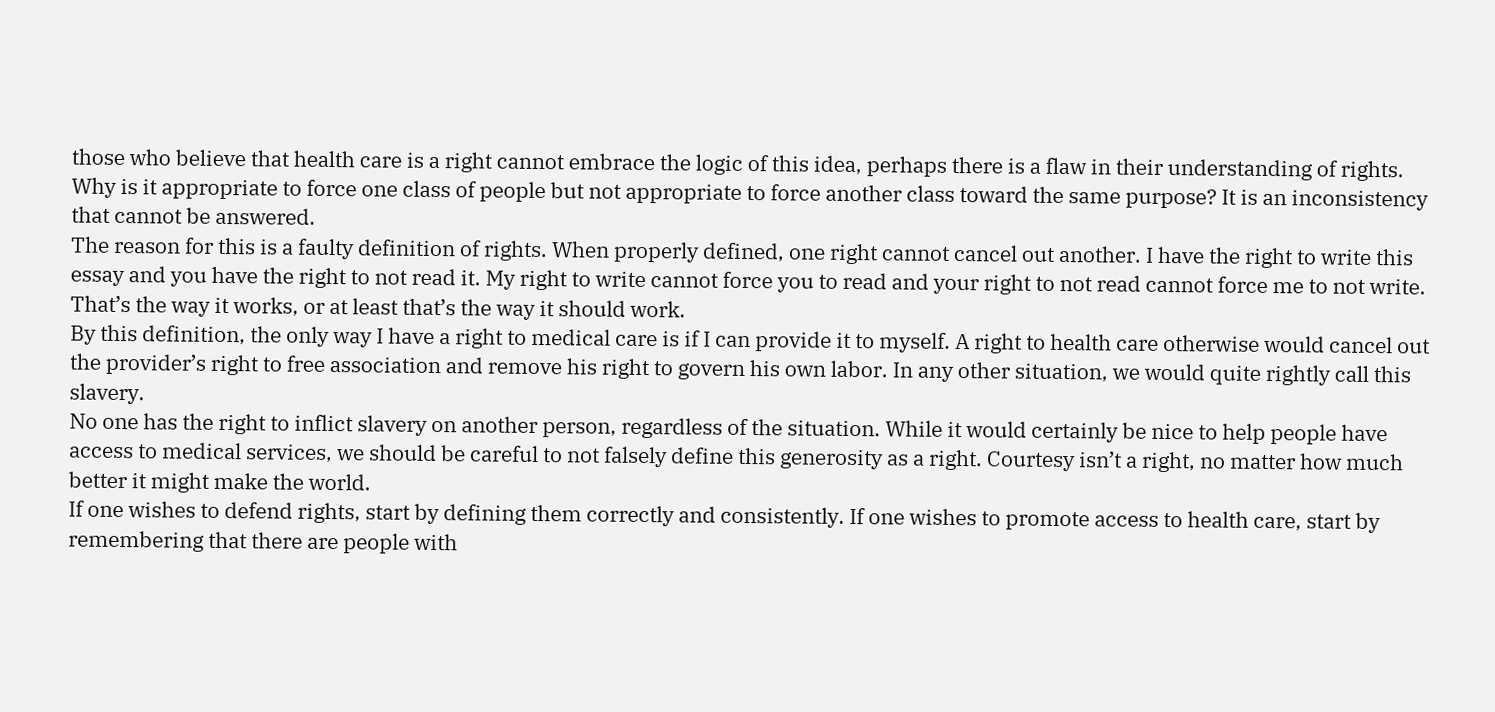those who believe that health care is a right cannot embrace the logic of this idea, perhaps there is a flaw in their understanding of rights. Why is it appropriate to force one class of people but not appropriate to force another class toward the same purpose? It is an inconsistency that cannot be answered.
The reason for this is a faulty definition of rights. When properly defined, one right cannot cancel out another. I have the right to write this essay and you have the right to not read it. My right to write cannot force you to read and your right to not read cannot force me to not write. That’s the way it works, or at least that’s the way it should work.
By this definition, the only way I have a right to medical care is if I can provide it to myself. A right to health care otherwise would cancel out the provider’s right to free association and remove his right to govern his own labor. In any other situation, we would quite rightly call this slavery.
No one has the right to inflict slavery on another person, regardless of the situation. While it would certainly be nice to help people have access to medical services, we should be careful to not falsely define this generosity as a right. Courtesy isn’t a right, no matter how much better it might make the world.
If one wishes to defend rights, start by defining them correctly and consistently. If one wishes to promote access to health care, start by remembering that there are people with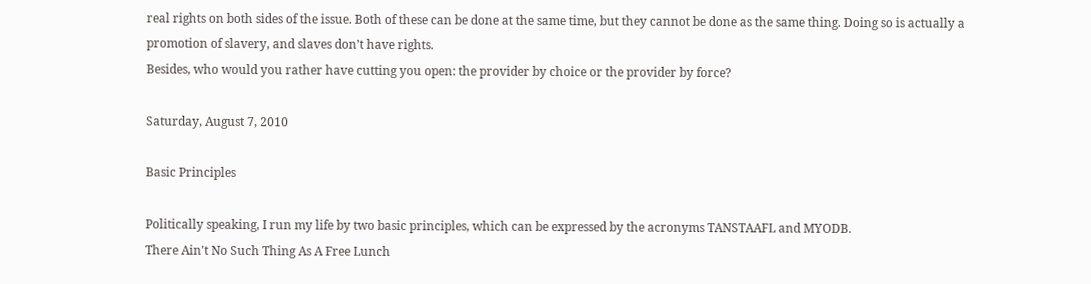real rights on both sides of the issue. Both of these can be done at the same time, but they cannot be done as the same thing. Doing so is actually a promotion of slavery, and slaves don’t have rights.
Besides, who would you rather have cutting you open: the provider by choice or the provider by force?

Saturday, August 7, 2010

Basic Principles

Politically speaking, I run my life by two basic principles, which can be expressed by the acronyms TANSTAAFL and MYODB.
There Ain't No Such Thing As A Free Lunch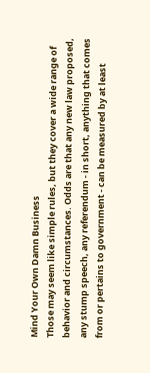Mind Your Own Damn Business
Those may seem like simple rules, but they cover a wide range of behavior and circumstances. Odds are that any new law proposed, any stump speech, any referendum - in short, anything that comes from or pertains to government - can be measured by at least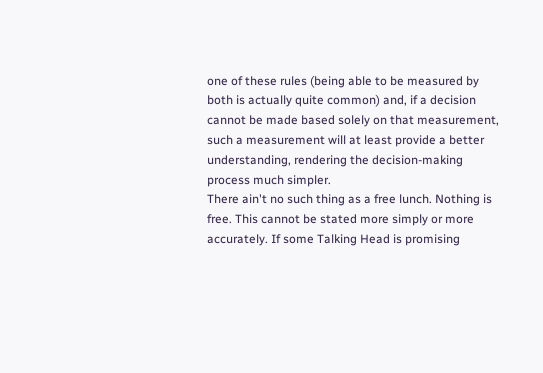one of these rules (being able to be measured by both is actually quite common) and, if a decision cannot be made based solely on that measurement, such a measurement will at least provide a better understanding, rendering the decision-making process much simpler.
There ain't no such thing as a free lunch. Nothing is free. This cannot be stated more simply or more accurately. If some Talking Head is promising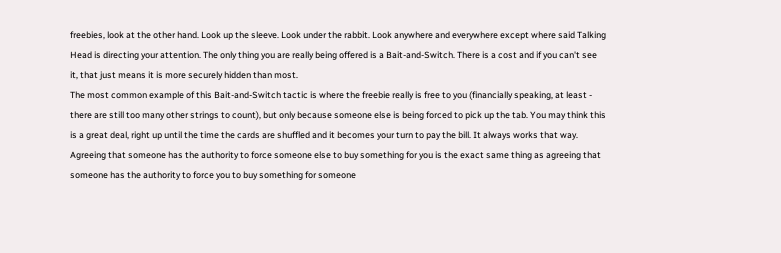freebies, look at the other hand. Look up the sleeve. Look under the rabbit. Look anywhere and everywhere except where said Talking Head is directing your attention. The only thing you are really being offered is a Bait-and-Switch. There is a cost and if you can't see it, that just means it is more securely hidden than most.
The most common example of this Bait-and-Switch tactic is where the freebie really is free to you (financially speaking, at least - there are still too many other strings to count), but only because someone else is being forced to pick up the tab. You may think this is a great deal, right up until the time the cards are shuffled and it becomes your turn to pay the bill. It always works that way. Agreeing that someone has the authority to force someone else to buy something for you is the exact same thing as agreeing that someone has the authority to force you to buy something for someone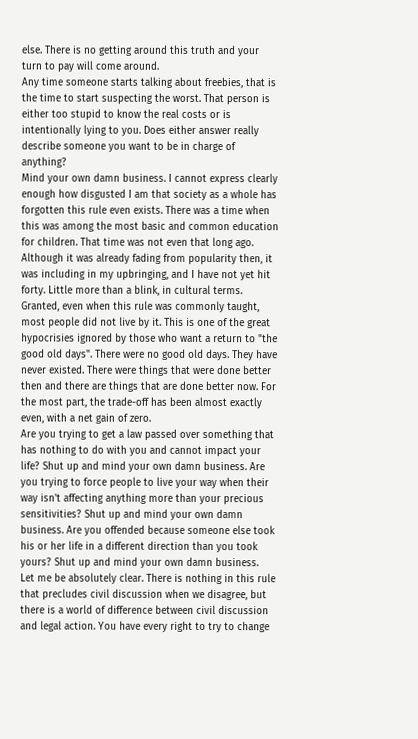else. There is no getting around this truth and your turn to pay will come around.
Any time someone starts talking about freebies, that is the time to start suspecting the worst. That person is either too stupid to know the real costs or is intentionally lying to you. Does either answer really describe someone you want to be in charge of anything?
Mind your own damn business. I cannot express clearly enough how disgusted I am that society as a whole has forgotten this rule even exists. There was a time when this was among the most basic and common education for children. That time was not even that long ago. Although it was already fading from popularity then, it was including in my upbringing, and I have not yet hit forty. Little more than a blink, in cultural terms.
Granted, even when this rule was commonly taught, most people did not live by it. This is one of the great hypocrisies ignored by those who want a return to "the good old days". There were no good old days. They have never existed. There were things that were done better then and there are things that are done better now. For the most part, the trade-off has been almost exactly even, with a net gain of zero.
Are you trying to get a law passed over something that has nothing to do with you and cannot impact your life? Shut up and mind your own damn business. Are you trying to force people to live your way when their way isn't affecting anything more than your precious sensitivities? Shut up and mind your own damn business. Are you offended because someone else took his or her life in a different direction than you took yours? Shut up and mind your own damn business.
Let me be absolutely clear. There is nothing in this rule that precludes civil discussion when we disagree, but there is a world of difference between civil discussion and legal action. You have every right to try to change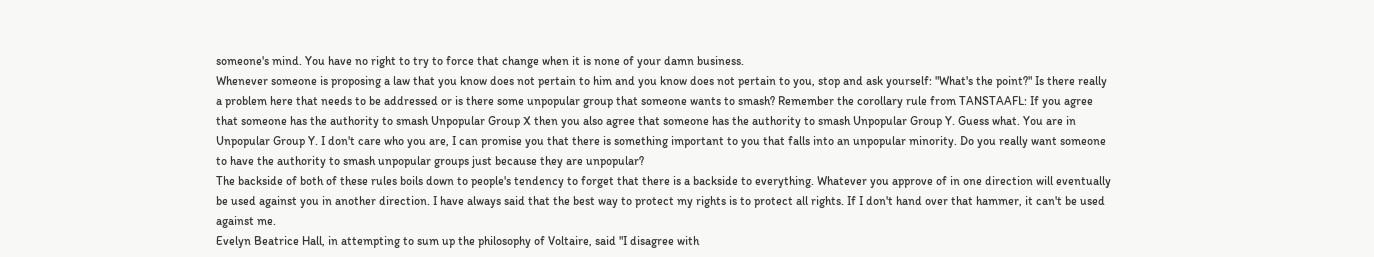someone's mind. You have no right to try to force that change when it is none of your damn business.
Whenever someone is proposing a law that you know does not pertain to him and you know does not pertain to you, stop and ask yourself: "What's the point?" Is there really a problem here that needs to be addressed or is there some unpopular group that someone wants to smash? Remember the corollary rule from TANSTAAFL: If you agree that someone has the authority to smash Unpopular Group X then you also agree that someone has the authority to smash Unpopular Group Y. Guess what. You are in Unpopular Group Y. I don't care who you are, I can promise you that there is something important to you that falls into an unpopular minority. Do you really want someone to have the authority to smash unpopular groups just because they are unpopular?
The backside of both of these rules boils down to people's tendency to forget that there is a backside to everything. Whatever you approve of in one direction will eventually be used against you in another direction. I have always said that the best way to protect my rights is to protect all rights. If I don't hand over that hammer, it can't be used against me.
Evelyn Beatrice Hall, in attempting to sum up the philosophy of Voltaire, said "I disagree with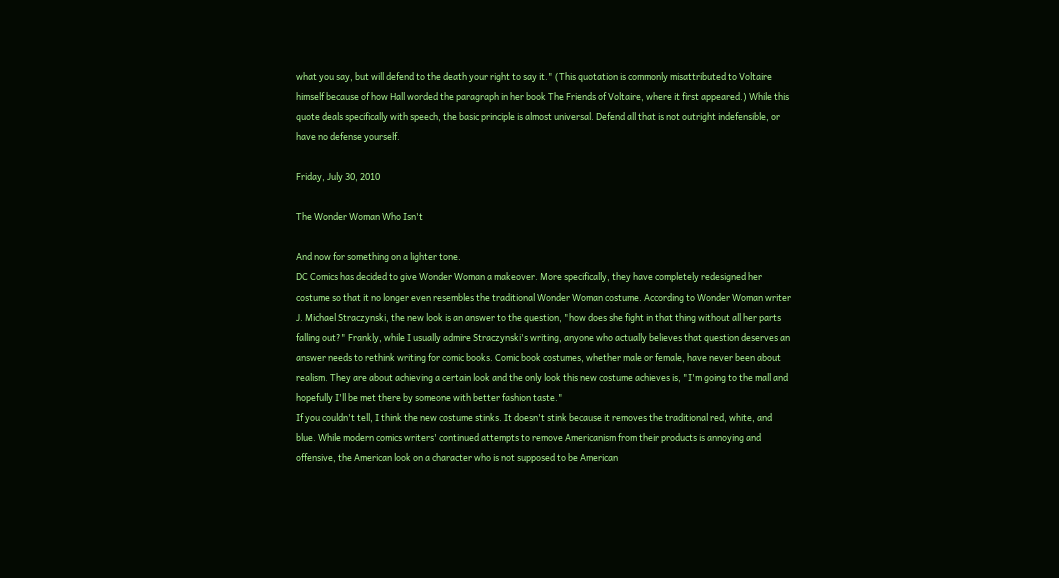what you say, but will defend to the death your right to say it." (This quotation is commonly misattributed to Voltaire himself because of how Hall worded the paragraph in her book The Friends of Voltaire, where it first appeared.) While this quote deals specifically with speech, the basic principle is almost universal. Defend all that is not outright indefensible, or have no defense yourself.

Friday, July 30, 2010

The Wonder Woman Who Isn't

And now for something on a lighter tone.
DC Comics has decided to give Wonder Woman a makeover. More specifically, they have completely redesigned her costume so that it no longer even resembles the traditional Wonder Woman costume. According to Wonder Woman writer J. Michael Straczynski, the new look is an answer to the question, "how does she fight in that thing without all her parts falling out?" Frankly, while I usually admire Straczynski's writing, anyone who actually believes that question deserves an answer needs to rethink writing for comic books. Comic book costumes, whether male or female, have never been about realism. They are about achieving a certain look and the only look this new costume achieves is, "I'm going to the mall and hopefully I'll be met there by someone with better fashion taste."
If you couldn't tell, I think the new costume stinks. It doesn't stink because it removes the traditional red, white, and blue. While modern comics writers' continued attempts to remove Americanism from their products is annoying and offensive, the American look on a character who is not supposed to be American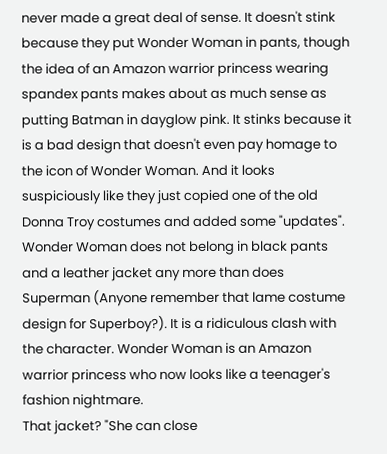never made a great deal of sense. It doesn't stink because they put Wonder Woman in pants, though the idea of an Amazon warrior princess wearing spandex pants makes about as much sense as putting Batman in dayglow pink. It stinks because it is a bad design that doesn't even pay homage to the icon of Wonder Woman. And it looks suspiciously like they just copied one of the old Donna Troy costumes and added some "updates".
Wonder Woman does not belong in black pants and a leather jacket any more than does Superman (Anyone remember that lame costume design for Superboy?). It is a ridiculous clash with the character. Wonder Woman is an Amazon warrior princess who now looks like a teenager's fashion nightmare.
That jacket? "She can close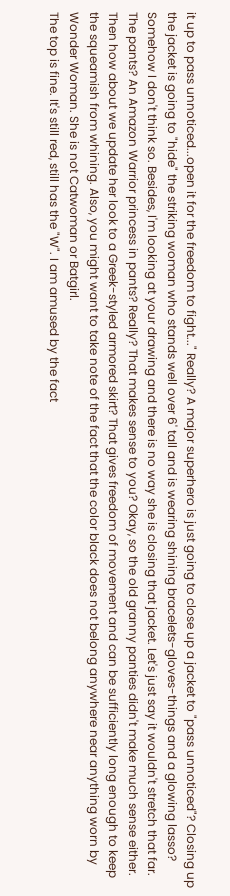it up to pass unnoticed...open it for the freedom to fight..." Really? A major superhero is just going to close up a jacket to "pass unnoticed"? Closing up the jacket is going to "hide" the striking woman who stands well over 6' tall and is wearing shining bracelets-gloves-things and a glowing lasso? Somehow I don't think so. Besides, I'm looking at your drawing and there is no way she is closing that jacket. Let's just say it wouldn't stretch that far.
The pants? An Amazon Warrior princess in pants? Really? That makes sense to you? Okay, so the old granny panties didn't make much sense either. Then how about we update her look to a Greek-styled armored skirt? That gives freedom of movement and can be sufficiently long enough to keep the squeamish from whining. Also, you might want to take note of the fact that the color black does not belong anywhere near anything worn by Wonder Woman. She is not Catwoman or Batgirl.
The top is fine. It's still red, still has the "W". I am amused by the fact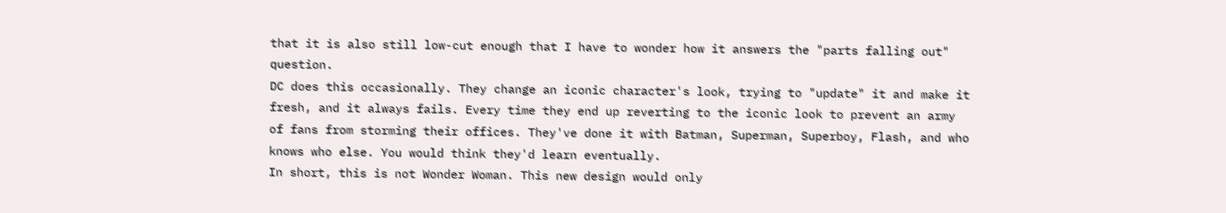that it is also still low-cut enough that I have to wonder how it answers the "parts falling out" question.
DC does this occasionally. They change an iconic character's look, trying to "update" it and make it fresh, and it always fails. Every time they end up reverting to the iconic look to prevent an army of fans from storming their offices. They've done it with Batman, Superman, Superboy, Flash, and who knows who else. You would think they'd learn eventually.
In short, this is not Wonder Woman. This new design would only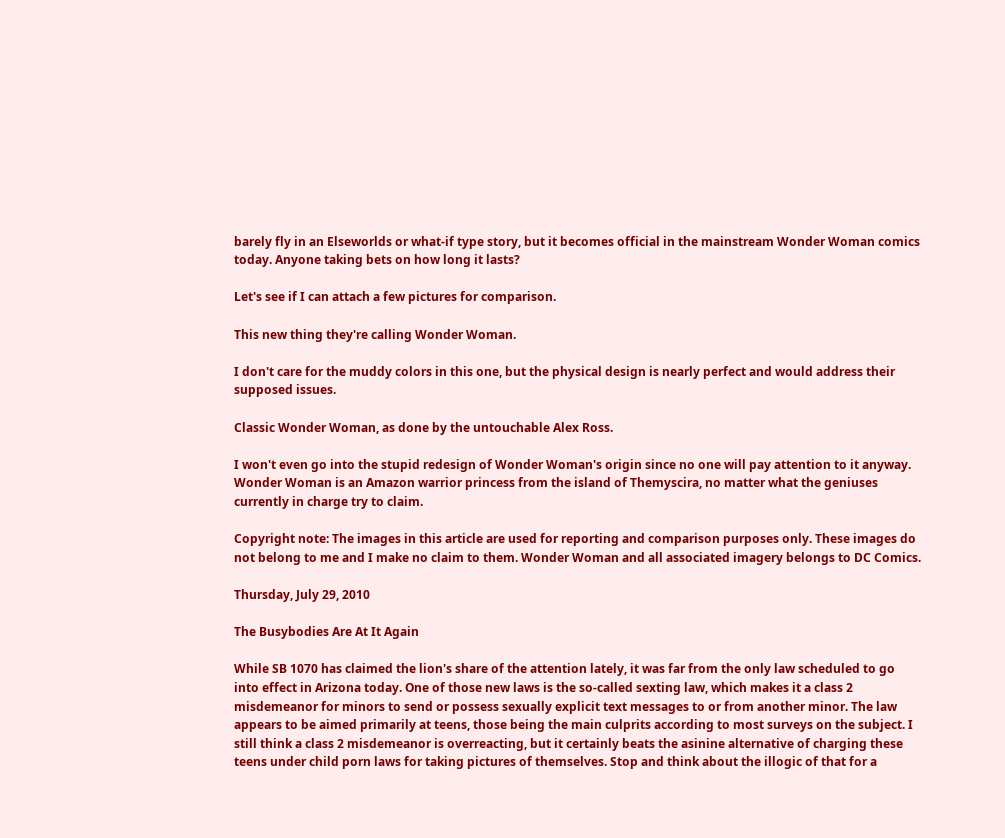barely fly in an Elseworlds or what-if type story, but it becomes official in the mainstream Wonder Woman comics today. Anyone taking bets on how long it lasts?

Let's see if I can attach a few pictures for comparison.

This new thing they're calling Wonder Woman.

I don't care for the muddy colors in this one, but the physical design is nearly perfect and would address their supposed issues.

Classic Wonder Woman, as done by the untouchable Alex Ross.

I won't even go into the stupid redesign of Wonder Woman's origin since no one will pay attention to it anyway. Wonder Woman is an Amazon warrior princess from the island of Themyscira, no matter what the geniuses currently in charge try to claim.

Copyright note: The images in this article are used for reporting and comparison purposes only. These images do not belong to me and I make no claim to them. Wonder Woman and all associated imagery belongs to DC Comics.

Thursday, July 29, 2010

The Busybodies Are At It Again

While SB 1070 has claimed the lion's share of the attention lately, it was far from the only law scheduled to go into effect in Arizona today. One of those new laws is the so-called sexting law, which makes it a class 2 misdemeanor for minors to send or possess sexually explicit text messages to or from another minor. The law appears to be aimed primarily at teens, those being the main culprits according to most surveys on the subject. I still think a class 2 misdemeanor is overreacting, but it certainly beats the asinine alternative of charging these teens under child porn laws for taking pictures of themselves. Stop and think about the illogic of that for a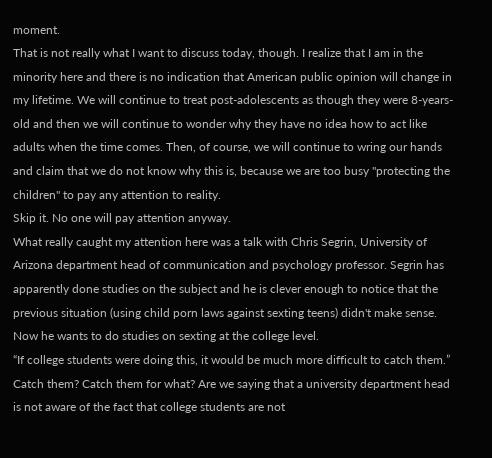moment.
That is not really what I want to discuss today, though. I realize that I am in the minority here and there is no indication that American public opinion will change in my lifetime. We will continue to treat post-adolescents as though they were 8-years-old and then we will continue to wonder why they have no idea how to act like adults when the time comes. Then, of course, we will continue to wring our hands and claim that we do not know why this is, because we are too busy "protecting the children" to pay any attention to reality.
Skip it. No one will pay attention anyway.
What really caught my attention here was a talk with Chris Segrin, University of Arizona department head of communication and psychology professor. Segrin has apparently done studies on the subject and he is clever enough to notice that the previous situation (using child porn laws against sexting teens) didn't make sense. Now he wants to do studies on sexting at the college level.
“If college students were doing this, it would be much more difficult to catch them.”
Catch them? Catch them for what? Are we saying that a university department head is not aware of the fact that college students are not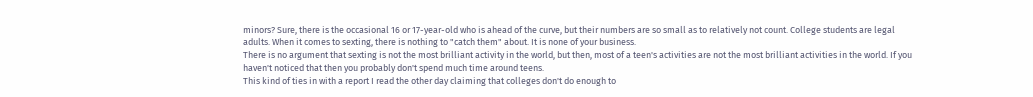minors? Sure, there is the occasional 16 or 17-year-old who is ahead of the curve, but their numbers are so small as to relatively not count. College students are legal adults. When it comes to sexting, there is nothing to "catch them" about. It is none of your business.
There is no argument that sexting is not the most brilliant activity in the world, but then, most of a teen's activities are not the most brilliant activities in the world. If you haven't noticed that then you probably don't spend much time around teens.
This kind of ties in with a report I read the other day claiming that colleges don't do enough to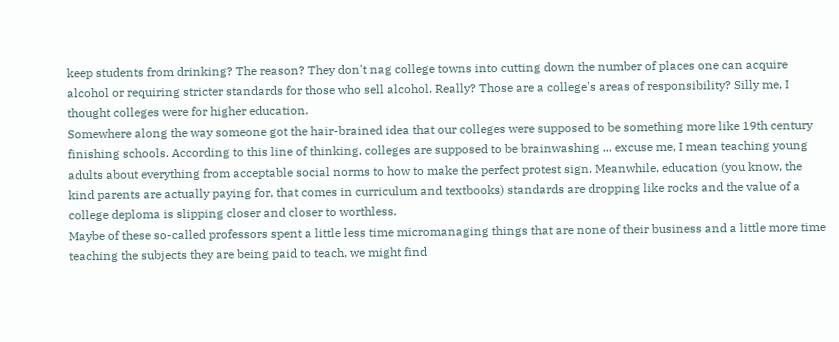keep students from drinking? The reason? They don't nag college towns into cutting down the number of places one can acquire alcohol or requiring stricter standards for those who sell alcohol. Really? Those are a college's areas of responsibility? Silly me, I thought colleges were for higher education.
Somewhere along the way someone got the hair-brained idea that our colleges were supposed to be something more like 19th century finishing schools. According to this line of thinking, colleges are supposed to be brainwashing ... excuse me, I mean teaching young adults about everything from acceptable social norms to how to make the perfect protest sign. Meanwhile, education (you know, the kind parents are actually paying for, that comes in curriculum and textbooks) standards are dropping like rocks and the value of a college deploma is slipping closer and closer to worthless.
Maybe of these so-called professors spent a little less time micromanaging things that are none of their business and a little more time teaching the subjects they are being paid to teach, we might find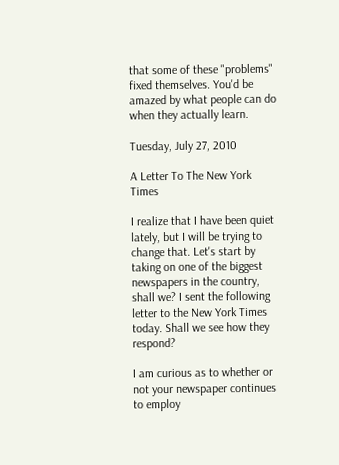that some of these "problems" fixed themselves. You'd be amazed by what people can do when they actually learn.

Tuesday, July 27, 2010

A Letter To The New York Times

I realize that I have been quiet lately, but I will be trying to change that. Let's start by taking on one of the biggest newspapers in the country, shall we? I sent the following letter to the New York Times today. Shall we see how they respond?

I am curious as to whether or not your newspaper continues to employ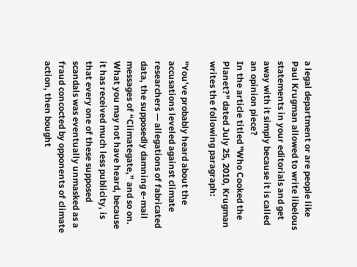a legal department or are people like Paul Krugman allowed to write libelous statements in your editorials and get away with it simply because it is called an opinion piece?
In the article titled "Who Cooked the Planet?" dated July 25, 2010, Krugman writes the following paragraph:

"You’ve probably heard about the accusations leveled against climate researchers — allegations of fabricated data, the supposedly damning e-mail messages of “Climategate,” and so on. What you may not have heard, because it has received much less publicity, is that every one of these supposed scandals was eventually unmasked as a fraud concocted by opponents of climate action, then bought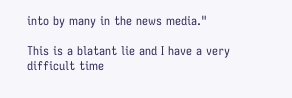into by many in the news media."

This is a blatant lie and I have a very difficult time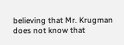believing that Mr. Krugman does not know that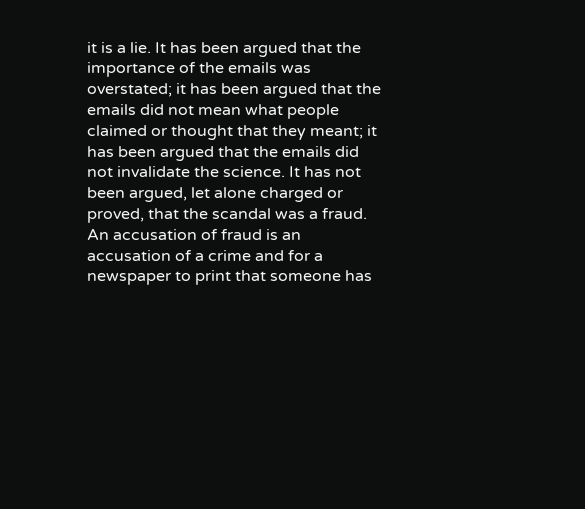it is a lie. It has been argued that the importance of the emails was overstated; it has been argued that the emails did not mean what people claimed or thought that they meant; it has been argued that the emails did not invalidate the science. It has not been argued, let alone charged or proved, that the scandal was a fraud.
An accusation of fraud is an accusation of a crime and for a newspaper to print that someone has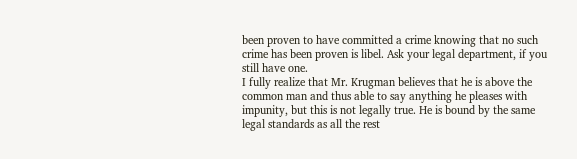been proven to have committed a crime knowing that no such crime has been proven is libel. Ask your legal department, if you still have one.
I fully realize that Mr. Krugman believes that he is above the common man and thus able to say anything he pleases with impunity, but this is not legally true. He is bound by the same legal standards as all the rest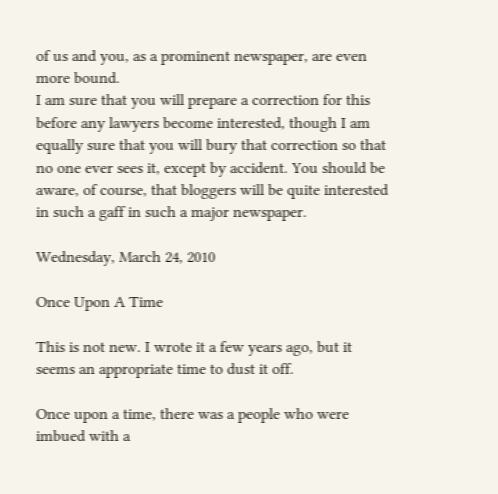of us and you, as a prominent newspaper, are even more bound.
I am sure that you will prepare a correction for this before any lawyers become interested, though I am equally sure that you will bury that correction so that no one ever sees it, except by accident. You should be aware, of course, that bloggers will be quite interested in such a gaff in such a major newspaper.

Wednesday, March 24, 2010

Once Upon A Time

This is not new. I wrote it a few years ago, but it seems an appropriate time to dust it off.

Once upon a time, there was a people who were imbued with a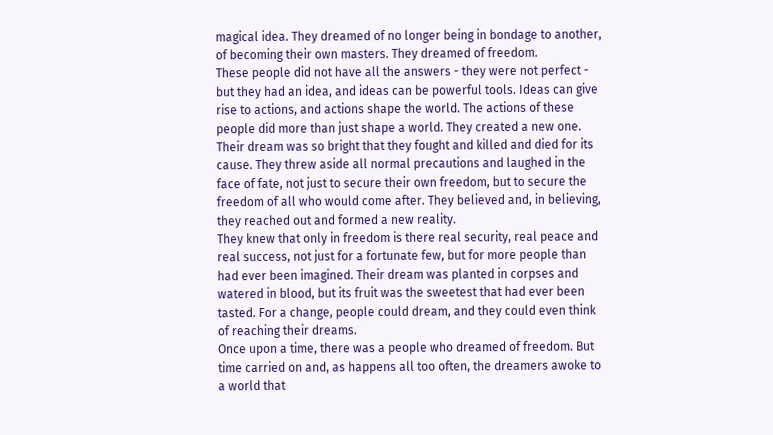magical idea. They dreamed of no longer being in bondage to another, of becoming their own masters. They dreamed of freedom.
These people did not have all the answers - they were not perfect - but they had an idea, and ideas can be powerful tools. Ideas can give rise to actions, and actions shape the world. The actions of these people did more than just shape a world. They created a new one.
Their dream was so bright that they fought and killed and died for its cause. They threw aside all normal precautions and laughed in the face of fate, not just to secure their own freedom, but to secure the freedom of all who would come after. They believed and, in believing, they reached out and formed a new reality.
They knew that only in freedom is there real security, real peace and real success, not just for a fortunate few, but for more people than had ever been imagined. Their dream was planted in corpses and watered in blood, but its fruit was the sweetest that had ever been tasted. For a change, people could dream, and they could even think of reaching their dreams.
Once upon a time, there was a people who dreamed of freedom. But time carried on and, as happens all too often, the dreamers awoke to a world that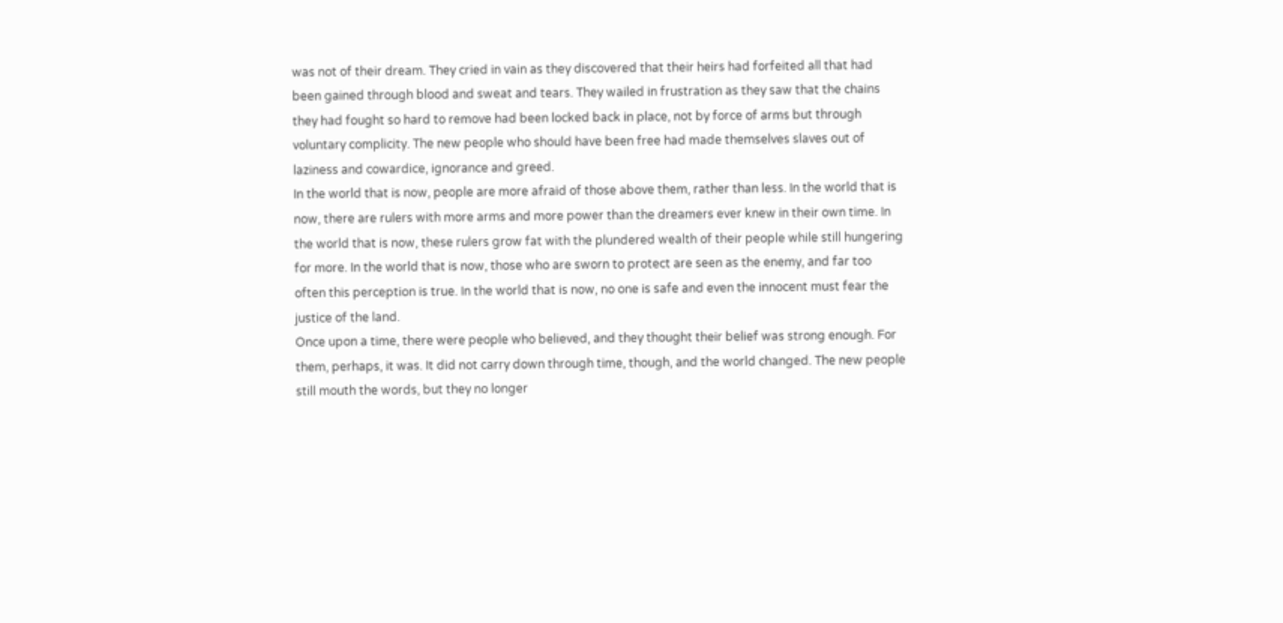was not of their dream. They cried in vain as they discovered that their heirs had forfeited all that had been gained through blood and sweat and tears. They wailed in frustration as they saw that the chains they had fought so hard to remove had been locked back in place, not by force of arms but through voluntary complicity. The new people who should have been free had made themselves slaves out of laziness and cowardice, ignorance and greed.
In the world that is now, people are more afraid of those above them, rather than less. In the world that is now, there are rulers with more arms and more power than the dreamers ever knew in their own time. In the world that is now, these rulers grow fat with the plundered wealth of their people while still hungering for more. In the world that is now, those who are sworn to protect are seen as the enemy, and far too often this perception is true. In the world that is now, no one is safe and even the innocent must fear the justice of the land.
Once upon a time, there were people who believed, and they thought their belief was strong enough. For them, perhaps, it was. It did not carry down through time, though, and the world changed. The new people still mouth the words, but they no longer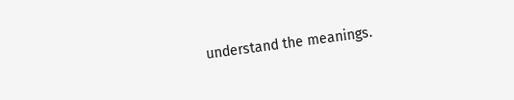understand the meanings.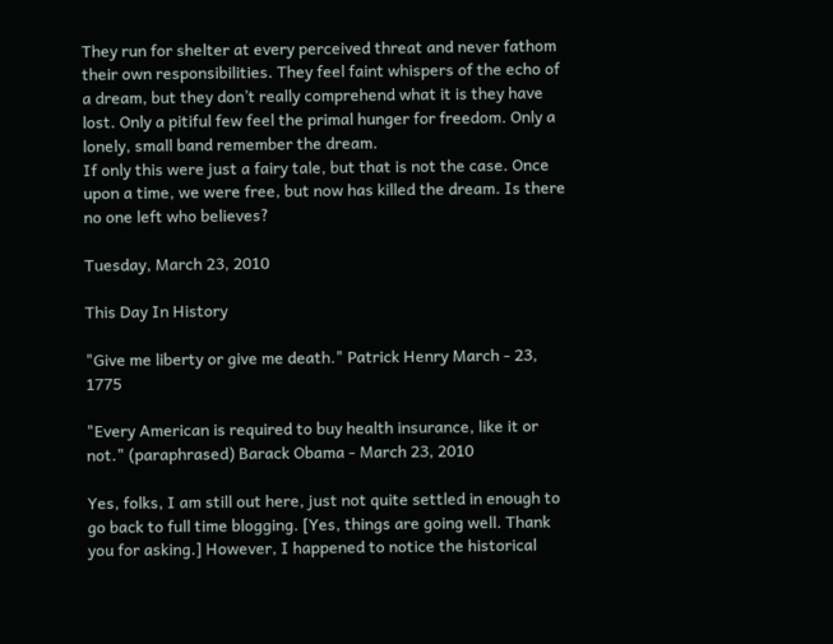They run for shelter at every perceived threat and never fathom their own responsibilities. They feel faint whispers of the echo of a dream, but they don’t really comprehend what it is they have lost. Only a pitiful few feel the primal hunger for freedom. Only a lonely, small band remember the dream.
If only this were just a fairy tale, but that is not the case. Once upon a time, we were free, but now has killed the dream. Is there no one left who believes?

Tuesday, March 23, 2010

This Day In History

"Give me liberty or give me death." Patrick Henry March - 23, 1775

"Every American is required to buy health insurance, like it or not." (paraphrased) Barack Obama - March 23, 2010

Yes, folks, I am still out here, just not quite settled in enough to go back to full time blogging. [Yes, things are going well. Thank you for asking.] However, I happened to notice the historical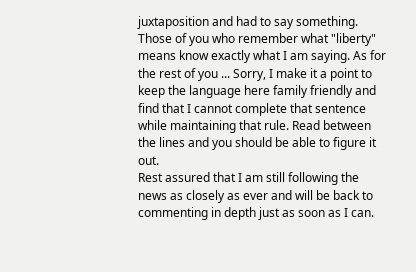juxtaposition and had to say something. Those of you who remember what "liberty" means know exactly what I am saying. As for the rest of you ... Sorry, I make it a point to keep the language here family friendly and find that I cannot complete that sentence while maintaining that rule. Read between the lines and you should be able to figure it out.
Rest assured that I am still following the news as closely as ever and will be back to commenting in depth just as soon as I can.